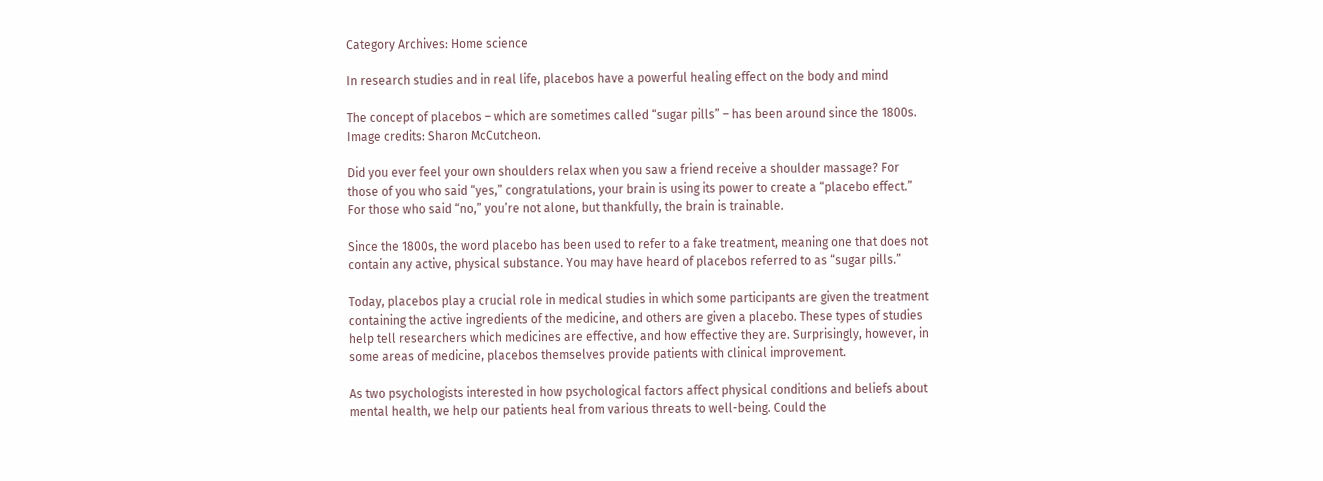Category Archives: Home science

In research studies and in real life, placebos have a powerful healing effect on the body and mind

The concept of placebos – which are sometimes called “sugar pills” – has been around since the 1800s. Image credits: Sharon McCutcheon.

Did you ever feel your own shoulders relax when you saw a friend receive a shoulder massage? For those of you who said “yes,” congratulations, your brain is using its power to create a “placebo effect.” For those who said “no,” you’re not alone, but thankfully, the brain is trainable.

Since the 1800s, the word placebo has been used to refer to a fake treatment, meaning one that does not contain any active, physical substance. You may have heard of placebos referred to as “sugar pills.”

Today, placebos play a crucial role in medical studies in which some participants are given the treatment containing the active ingredients of the medicine, and others are given a placebo. These types of studies help tell researchers which medicines are effective, and how effective they are. Surprisingly, however, in some areas of medicine, placebos themselves provide patients with clinical improvement.

As two psychologists interested in how psychological factors affect physical conditions and beliefs about mental health, we help our patients heal from various threats to well-being. Could the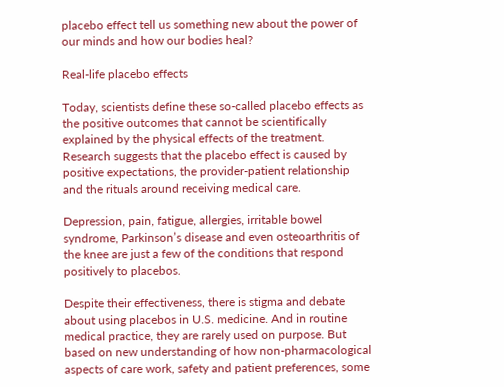placebo effect tell us something new about the power of our minds and how our bodies heal?

Real-life placebo effects

Today, scientists define these so-called placebo effects as the positive outcomes that cannot be scientifically explained by the physical effects of the treatment. Research suggests that the placebo effect is caused by positive expectations, the provider-patient relationship and the rituals around receiving medical care.

Depression, pain, fatigue, allergies, irritable bowel syndrome, Parkinson’s disease and even osteoarthritis of the knee are just a few of the conditions that respond positively to placebos.

Despite their effectiveness, there is stigma and debate about using placebos in U.S. medicine. And in routine medical practice, they are rarely used on purpose. But based on new understanding of how non-pharmacological aspects of care work, safety and patient preferences, some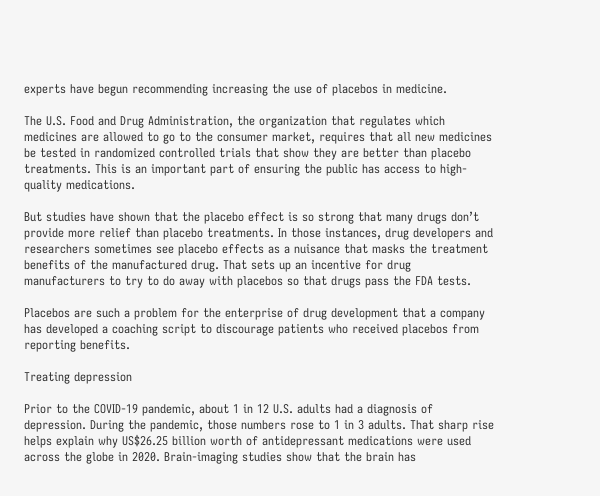experts have begun recommending increasing the use of placebos in medicine.

The U.S. Food and Drug Administration, the organization that regulates which medicines are allowed to go to the consumer market, requires that all new medicines be tested in randomized controlled trials that show they are better than placebo treatments. This is an important part of ensuring the public has access to high-quality medications.

But studies have shown that the placebo effect is so strong that many drugs don’t provide more relief than placebo treatments. In those instances, drug developers and researchers sometimes see placebo effects as a nuisance that masks the treatment benefits of the manufactured drug. That sets up an incentive for drug manufacturers to try to do away with placebos so that drugs pass the FDA tests.

Placebos are such a problem for the enterprise of drug development that a company has developed a coaching script to discourage patients who received placebos from reporting benefits.

Treating depression

Prior to the COVID-19 pandemic, about 1 in 12 U.S. adults had a diagnosis of depression. During the pandemic, those numbers rose to 1 in 3 adults. That sharp rise helps explain why US$26.25 billion worth of antidepressant medications were used across the globe in 2020. Brain-imaging studies show that the brain has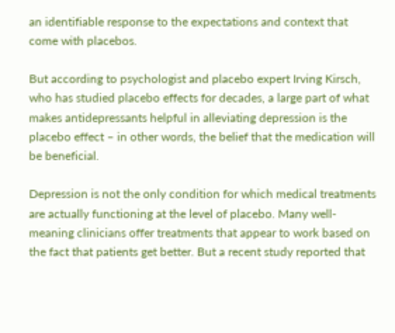an identifiable response to the expectations and context that come with placebos.

But according to psychologist and placebo expert Irving Kirsch, who has studied placebo effects for decades, a large part of what makes antidepressants helpful in alleviating depression is the placebo effect – in other words, the belief that the medication will be beneficial.

Depression is not the only condition for which medical treatments are actually functioning at the level of placebo. Many well-meaning clinicians offer treatments that appear to work based on the fact that patients get better. But a recent study reported that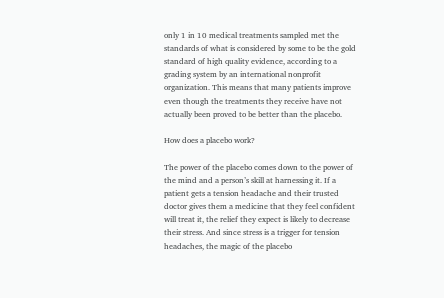only 1 in 10 medical treatments sampled met the standards of what is considered by some to be the gold standard of high quality evidence, according to a grading system by an international nonprofit organization. This means that many patients improve even though the treatments they receive have not actually been proved to be better than the placebo.

How does a placebo work?

The power of the placebo comes down to the power of the mind and a person’s skill at harnessing it. If a patient gets a tension headache and their trusted doctor gives them a medicine that they feel confident will treat it, the relief they expect is likely to decrease their stress. And since stress is a trigger for tension headaches, the magic of the placebo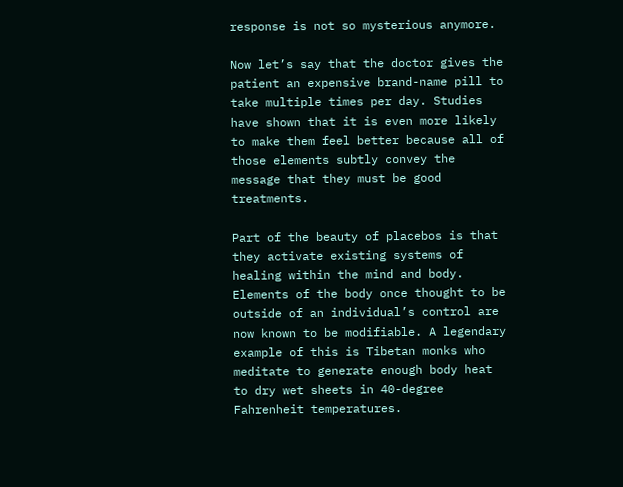response is not so mysterious anymore.

Now let’s say that the doctor gives the patient an expensive brand-name pill to take multiple times per day. Studies have shown that it is even more likely to make them feel better because all of those elements subtly convey the message that they must be good treatments.

Part of the beauty of placebos is that they activate existing systems of healing within the mind and body. Elements of the body once thought to be outside of an individual’s control are now known to be modifiable. A legendary example of this is Tibetan monks who meditate to generate enough body heat to dry wet sheets in 40-degree Fahrenheit temperatures.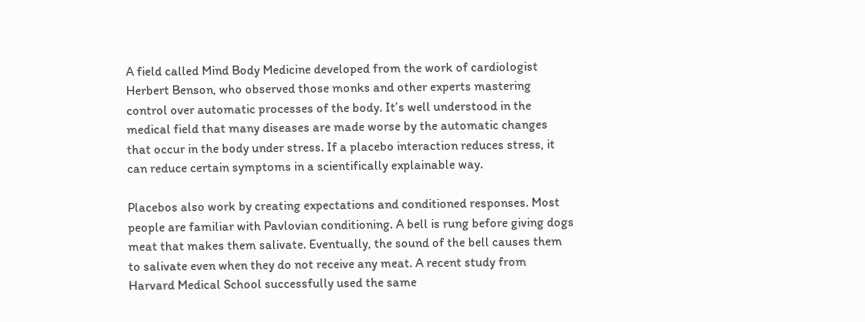A field called Mind Body Medicine developed from the work of cardiologist Herbert Benson, who observed those monks and other experts mastering control over automatic processes of the body. It’s well understood in the medical field that many diseases are made worse by the automatic changes that occur in the body under stress. If a placebo interaction reduces stress, it can reduce certain symptoms in a scientifically explainable way.

Placebos also work by creating expectations and conditioned responses. Most people are familiar with Pavlovian conditioning. A bell is rung before giving dogs meat that makes them salivate. Eventually, the sound of the bell causes them to salivate even when they do not receive any meat. A recent study from Harvard Medical School successfully used the same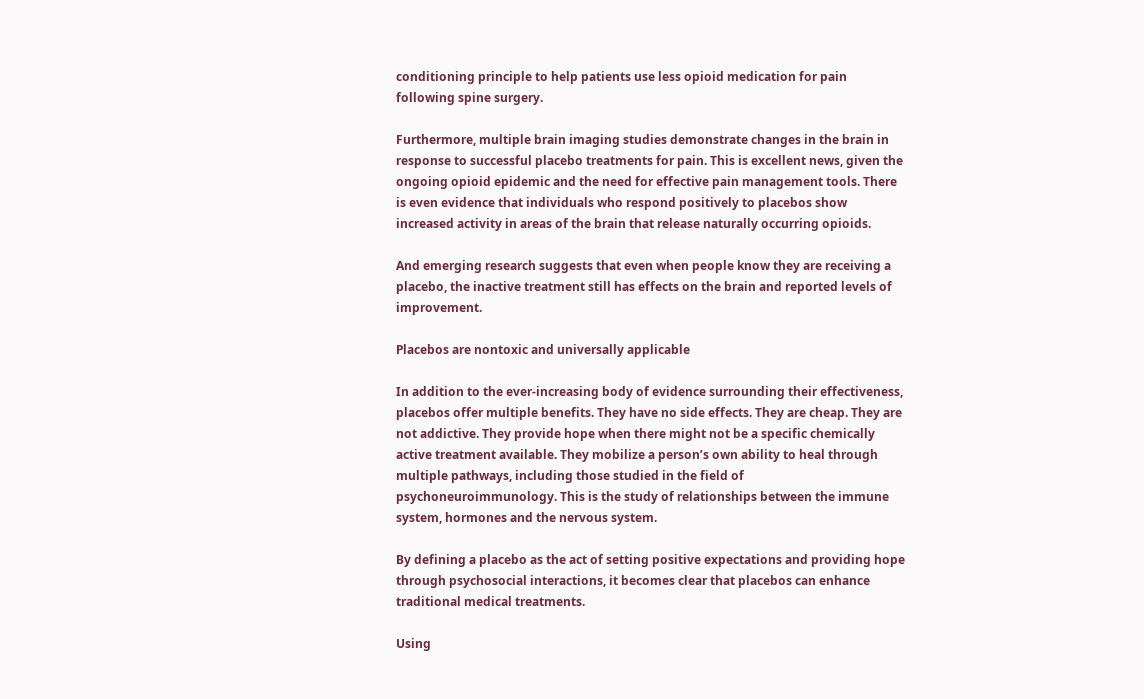conditioning principle to help patients use less opioid medication for pain following spine surgery.

Furthermore, multiple brain imaging studies demonstrate changes in the brain in response to successful placebo treatments for pain. This is excellent news, given the ongoing opioid epidemic and the need for effective pain management tools. There is even evidence that individuals who respond positively to placebos show increased activity in areas of the brain that release naturally occurring opioids.

And emerging research suggests that even when people know they are receiving a placebo, the inactive treatment still has effects on the brain and reported levels of improvement.

Placebos are nontoxic and universally applicable

In addition to the ever-increasing body of evidence surrounding their effectiveness, placebos offer multiple benefits. They have no side effects. They are cheap. They are not addictive. They provide hope when there might not be a specific chemically active treatment available. They mobilize a person’s own ability to heal through multiple pathways, including those studied in the field of psychoneuroimmunology. This is the study of relationships between the immune system, hormones and the nervous system.

By defining a placebo as the act of setting positive expectations and providing hope through psychosocial interactions, it becomes clear that placebos can enhance traditional medical treatments.

Using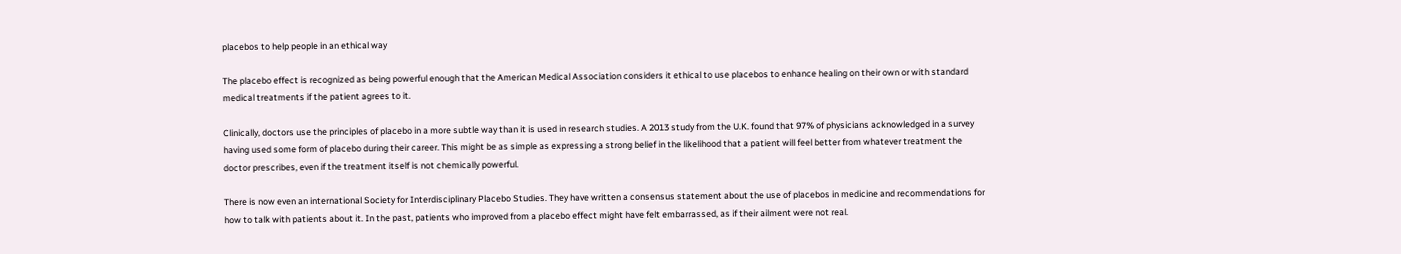placebos to help people in an ethical way

The placebo effect is recognized as being powerful enough that the American Medical Association considers it ethical to use placebos to enhance healing on their own or with standard medical treatments if the patient agrees to it.

Clinically, doctors use the principles of placebo in a more subtle way than it is used in research studies. A 2013 study from the U.K. found that 97% of physicians acknowledged in a survey having used some form of placebo during their career. This might be as simple as expressing a strong belief in the likelihood that a patient will feel better from whatever treatment the doctor prescribes, even if the treatment itself is not chemically powerful.

There is now even an international Society for Interdisciplinary Placebo Studies. They have written a consensus statement about the use of placebos in medicine and recommendations for how to talk with patients about it. In the past, patients who improved from a placebo effect might have felt embarrassed, as if their ailment were not real.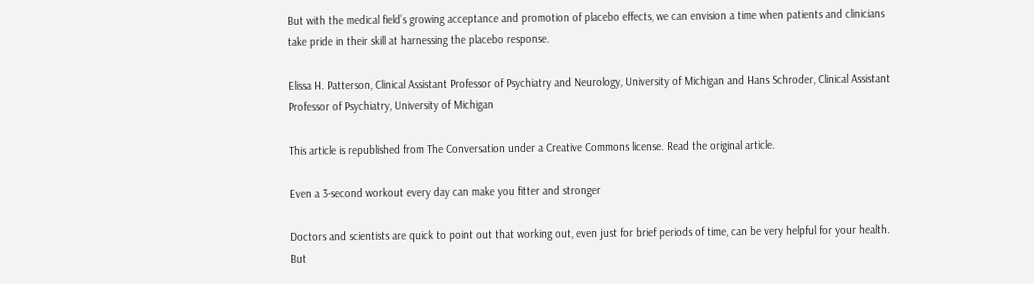But with the medical field’s growing acceptance and promotion of placebo effects, we can envision a time when patients and clinicians take pride in their skill at harnessing the placebo response.

Elissa H. Patterson, Clinical Assistant Professor of Psychiatry and Neurology, University of Michigan and Hans Schroder, Clinical Assistant Professor of Psychiatry, University of Michigan

This article is republished from The Conversation under a Creative Commons license. Read the original article.

Even a 3-second workout every day can make you fitter and stronger

Doctors and scientists are quick to point out that working out, even just for brief periods of time, can be very helpful for your health. But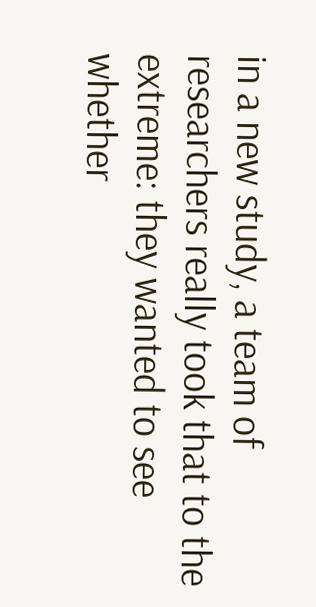in a new study, a team of researchers really took that to the extreme: they wanted to see whether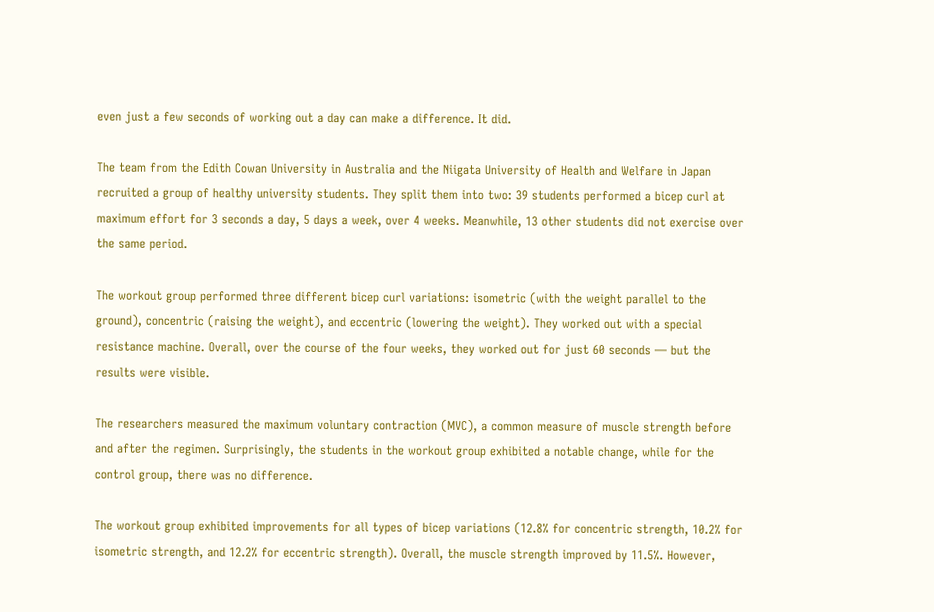even just a few seconds of working out a day can make a difference. It did.

The team from the Edith Cowan University in Australia and the Niigata University of Health and Welfare in Japan recruited a group of healthy university students. They split them into two: 39 students performed a bicep curl at maximum effort for 3 seconds a day, 5 days a week, over 4 weeks. Meanwhile, 13 other students did not exercise over the same period.

The workout group performed three different bicep curl variations: isometric (with the weight parallel to the ground), concentric (raising the weight), and eccentric (lowering the weight). They worked out with a special resistance machine. Overall, over the course of the four weeks, they worked out for just 60 seconds — but the results were visible.

The researchers measured the maximum voluntary contraction (MVC), a common measure of muscle strength before and after the regimen. Surprisingly, the students in the workout group exhibited a notable change, while for the control group, there was no difference.

The workout group exhibited improvements for all types of bicep variations (12.8% for concentric strength, 10.2% for isometric strength, and 12.2% for eccentric strength). Overall, the muscle strength improved by 11.5%. However,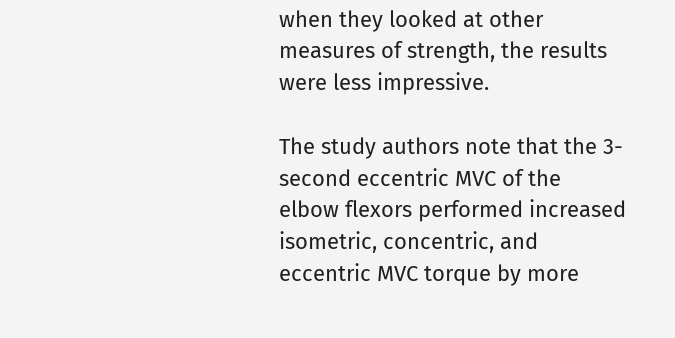when they looked at other measures of strength, the results were less impressive.

The study authors note that the 3-second eccentric MVC of the elbow flexors performed increased isometric, concentric, and eccentric MVC torque by more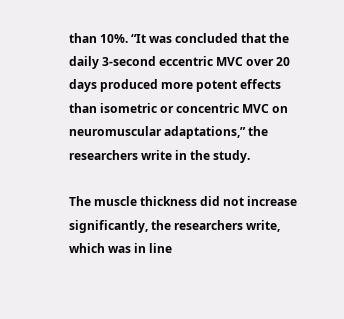than 10%. “It was concluded that the daily 3-second eccentric MVC over 20 days produced more potent effects than isometric or concentric MVC on neuromuscular adaptations,” the researchers write in the study.

The muscle thickness did not increase significantly, the researchers write, which was in line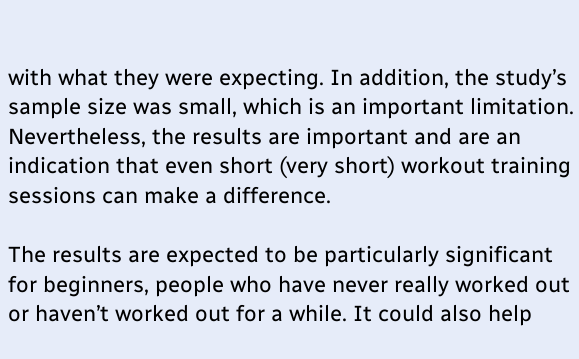with what they were expecting. In addition, the study’s sample size was small, which is an important limitation. Nevertheless, the results are important and are an indication that even short (very short) workout training sessions can make a difference.

The results are expected to be particularly significant for beginners, people who have never really worked out or haven’t worked out for a while. It could also help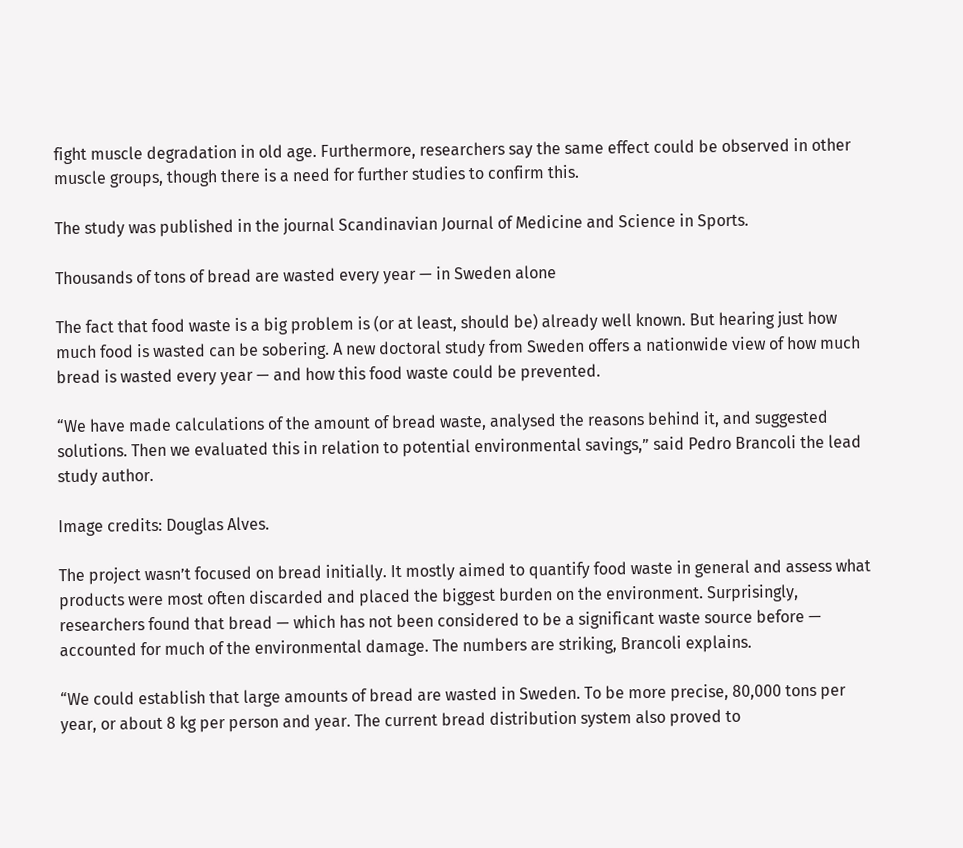fight muscle degradation in old age. Furthermore, researchers say the same effect could be observed in other muscle groups, though there is a need for further studies to confirm this.

The study was published in the journal Scandinavian Journal of Medicine and Science in Sports.

Thousands of tons of bread are wasted every year — in Sweden alone

The fact that food waste is a big problem is (or at least, should be) already well known. But hearing just how much food is wasted can be sobering. A new doctoral study from Sweden offers a nationwide view of how much bread is wasted every year — and how this food waste could be prevented.

“We have made calculations of the amount of bread waste, analysed the reasons behind it, and suggested solutions. Then we evaluated this in relation to potential environmental savings,” said Pedro Brancoli the lead study author.

Image credits: Douglas Alves.

The project wasn’t focused on bread initially. It mostly aimed to quantify food waste in general and assess what products were most often discarded and placed the biggest burden on the environment. Surprisingly, researchers found that bread — which has not been considered to be a significant waste source before — accounted for much of the environmental damage. The numbers are striking, Brancoli explains.

“We could establish that large amounts of bread are wasted in Sweden. To be more precise, 80,000 tons per year, or about 8 kg per person and year. The current bread distribution system also proved to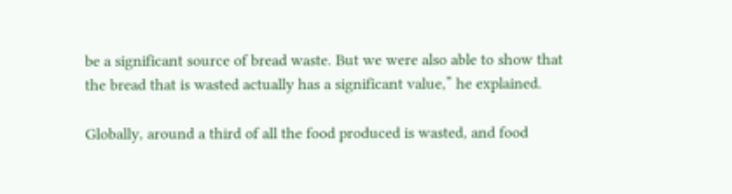be a significant source of bread waste. But we were also able to show that the bread that is wasted actually has a significant value,” he explained.

Globally, around a third of all the food produced is wasted, and food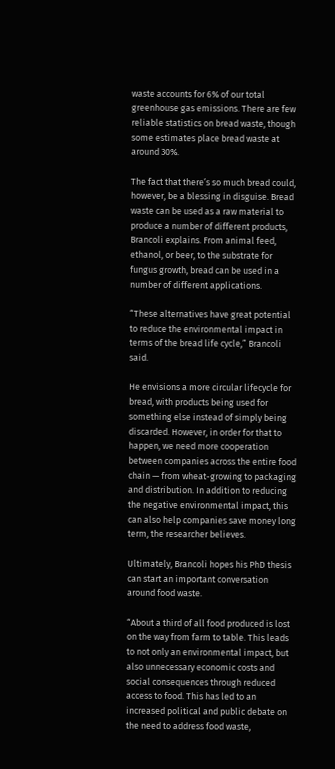waste accounts for 6% of our total greenhouse gas emissions. There are few reliable statistics on bread waste, though some estimates place bread waste at around 30%.

The fact that there’s so much bread could, however, be a blessing in disguise. Bread waste can be used as a raw material to produce a number of different products, Brancoli explains. From animal feed, ethanol, or beer, to the substrate for fungus growth, bread can be used in a number of different applications.

“These alternatives have great potential to reduce the environmental impact in terms of the bread life cycle,” Brancoli said.

He envisions a more circular lifecycle for bread, with products being used for something else instead of simply being discarded. However, in order for that to happen, we need more cooperation between companies across the entire food chain — from wheat-growing to packaging and distribution. In addition to reducing the negative environmental impact, this can also help companies save money long term, the researcher believes.

Ultimately, Brancoli hopes his PhD thesis can start an important conversation around food waste.

“About a third of all food produced is lost on the way from farm to table. This leads to not only an environmental impact, but also unnecessary economic costs and social consequences through reduced access to food. This has led to an increased political and public debate on the need to address food waste,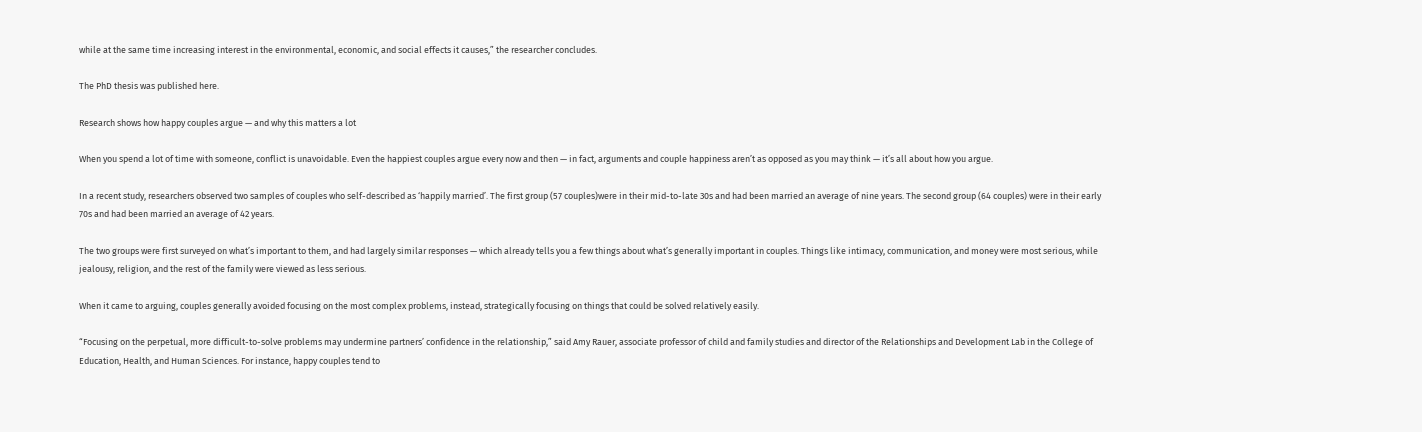while at the same time increasing interest in the environmental, economic, and social effects it causes,” the researcher concludes.

The PhD thesis was published here.

Research shows how happy couples argue — and why this matters a lot

When you spend a lot of time with someone, conflict is unavoidable. Even the happiest couples argue every now and then — in fact, arguments and couple happiness aren’t as opposed as you may think — it’s all about how you argue.

In a recent study, researchers observed two samples of couples who self-described as ‘happily married’. The first group (57 couples)were in their mid-to-late 30s and had been married an average of nine years. The second group (64 couples) were in their early 70s and had been married an average of 42 years.

The two groups were first surveyed on what’s important to them, and had largely similar responses — which already tells you a few things about what’s generally important in couples. Things like intimacy, communication, and money were most serious, while jealousy, religion, and the rest of the family were viewed as less serious.

When it came to arguing, couples generally avoided focusing on the most complex problems, instead, strategically focusing on things that could be solved relatively easily.

“Focusing on the perpetual, more difficult-to-solve problems may undermine partners’ confidence in the relationship,” said Amy Rauer, associate professor of child and family studies and director of the Relationships and Development Lab in the College of Education, Health, and Human Sciences. For instance, happy couples tend to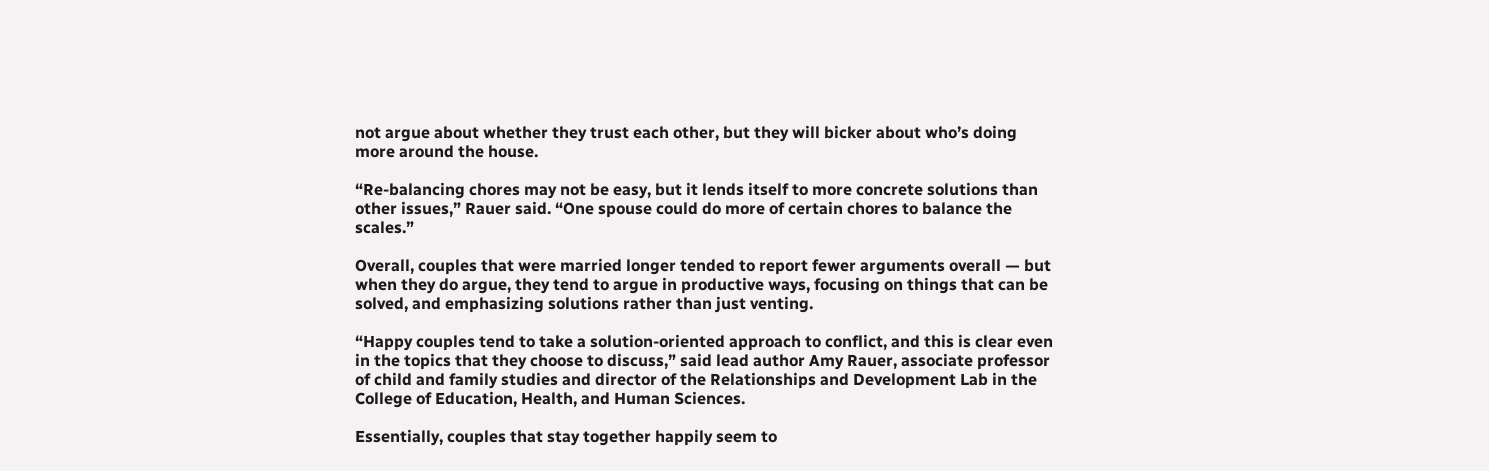not argue about whether they trust each other, but they will bicker about who’s doing more around the house.

“Re-balancing chores may not be easy, but it lends itself to more concrete solutions than other issues,” Rauer said. “One spouse could do more of certain chores to balance the scales.”

Overall, couples that were married longer tended to report fewer arguments overall — but when they do argue, they tend to argue in productive ways, focusing on things that can be solved, and emphasizing solutions rather than just venting.

“Happy couples tend to take a solution-oriented approach to conflict, and this is clear even in the topics that they choose to discuss,” said lead author Amy Rauer, associate professor of child and family studies and director of the Relationships and Development Lab in the College of Education, Health, and Human Sciences.

Essentially, couples that stay together happily seem to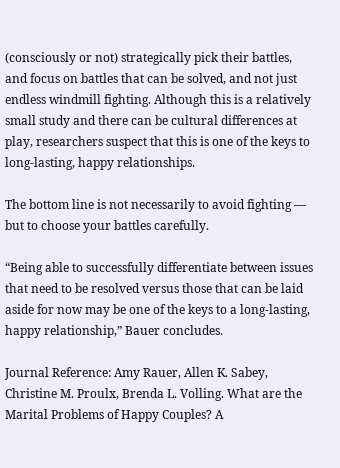(consciously or not) strategically pick their battles, and focus on battles that can be solved, and not just endless windmill fighting. Although this is a relatively small study and there can be cultural differences at play, researchers suspect that this is one of the keys to long-lasting, happy relationships.

The bottom line is not necessarily to avoid fighting — but to choose your battles carefully.

“Being able to successfully differentiate between issues that need to be resolved versus those that can be laid aside for now may be one of the keys to a long-lasting, happy relationship,” Bauer concludes.

Journal Reference: Amy Rauer, Allen K. Sabey, Christine M. Proulx, Brenda L. Volling. What are the Marital Problems of Happy Couples? A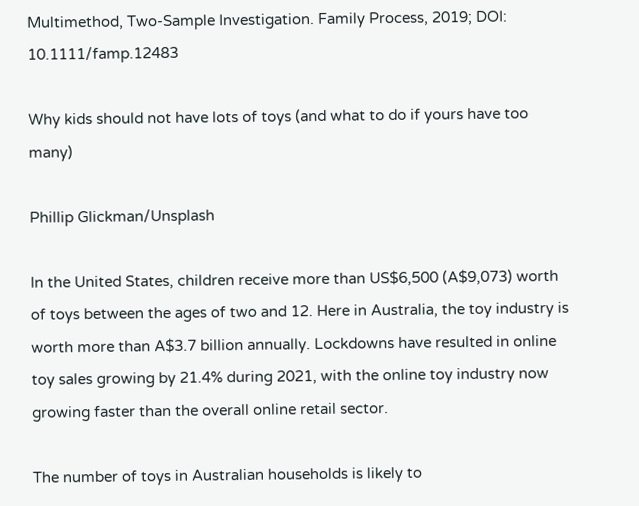Multimethod, Two‐Sample Investigation. Family Process, 2019; DOI: 10.1111/famp.12483

Why kids should not have lots of toys (and what to do if yours have too many)

Phillip Glickman/Unsplash

In the United States, children receive more than US$6,500 (A$9,073) worth of toys between the ages of two and 12. Here in Australia, the toy industry is worth more than A$3.7 billion annually. Lockdowns have resulted in online toy sales growing by 21.4% during 2021, with the online toy industry now growing faster than the overall online retail sector.

The number of toys in Australian households is likely to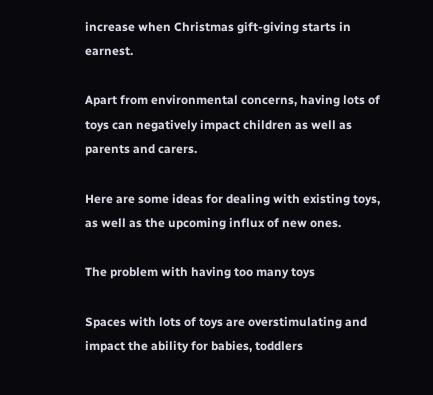increase when Christmas gift-giving starts in earnest.

Apart from environmental concerns, having lots of toys can negatively impact children as well as parents and carers.

Here are some ideas for dealing with existing toys, as well as the upcoming influx of new ones.

The problem with having too many toys

Spaces with lots of toys are overstimulating and impact the ability for babies, toddlers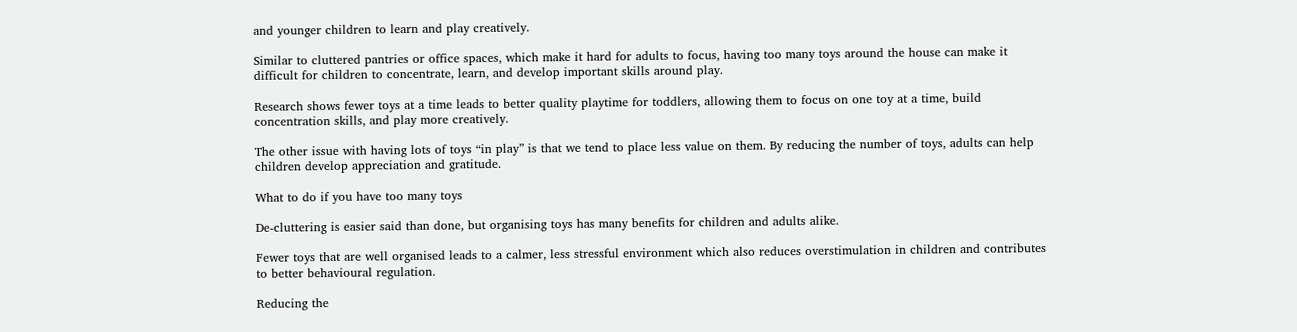and younger children to learn and play creatively.

Similar to cluttered pantries or office spaces, which make it hard for adults to focus, having too many toys around the house can make it difficult for children to concentrate, learn, and develop important skills around play.

Research shows fewer toys at a time leads to better quality playtime for toddlers, allowing them to focus on one toy at a time, build concentration skills, and play more creatively.

The other issue with having lots of toys “in play” is that we tend to place less value on them. By reducing the number of toys, adults can help children develop appreciation and gratitude.

What to do if you have too many toys

De-cluttering is easier said than done, but organising toys has many benefits for children and adults alike.

Fewer toys that are well organised leads to a calmer, less stressful environment which also reduces overstimulation in children and contributes to better behavioural regulation.

Reducing the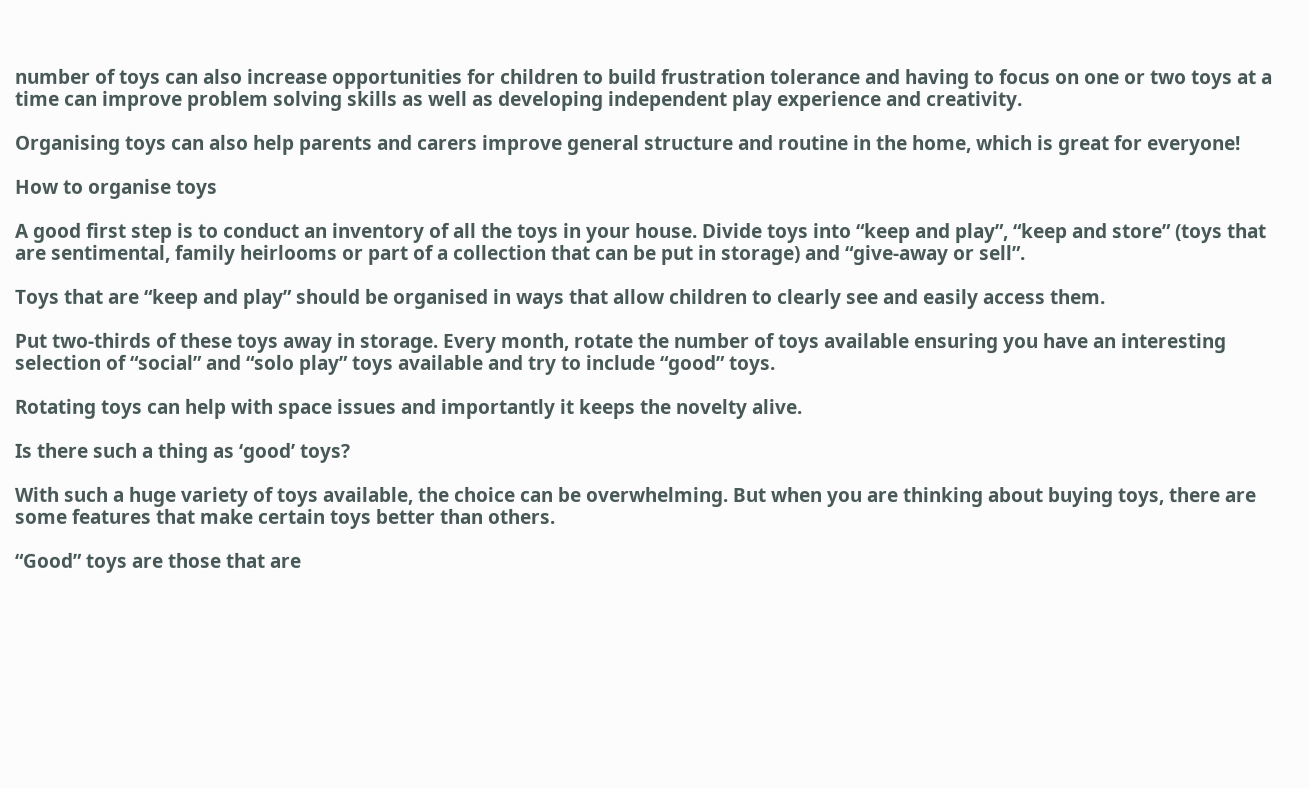number of toys can also increase opportunities for children to build frustration tolerance and having to focus on one or two toys at a time can improve problem solving skills as well as developing independent play experience and creativity.

Organising toys can also help parents and carers improve general structure and routine in the home, which is great for everyone!

How to organise toys

A good first step is to conduct an inventory of all the toys in your house. Divide toys into “keep and play”, “keep and store” (toys that are sentimental, family heirlooms or part of a collection that can be put in storage) and “give-away or sell”.

Toys that are “keep and play” should be organised in ways that allow children to clearly see and easily access them.

Put two-thirds of these toys away in storage. Every month, rotate the number of toys available ensuring you have an interesting selection of “social” and “solo play” toys available and try to include “good” toys.

Rotating toys can help with space issues and importantly it keeps the novelty alive.

Is there such a thing as ‘good’ toys?

With such a huge variety of toys available, the choice can be overwhelming. But when you are thinking about buying toys, there are some features that make certain toys better than others.

“Good” toys are those that are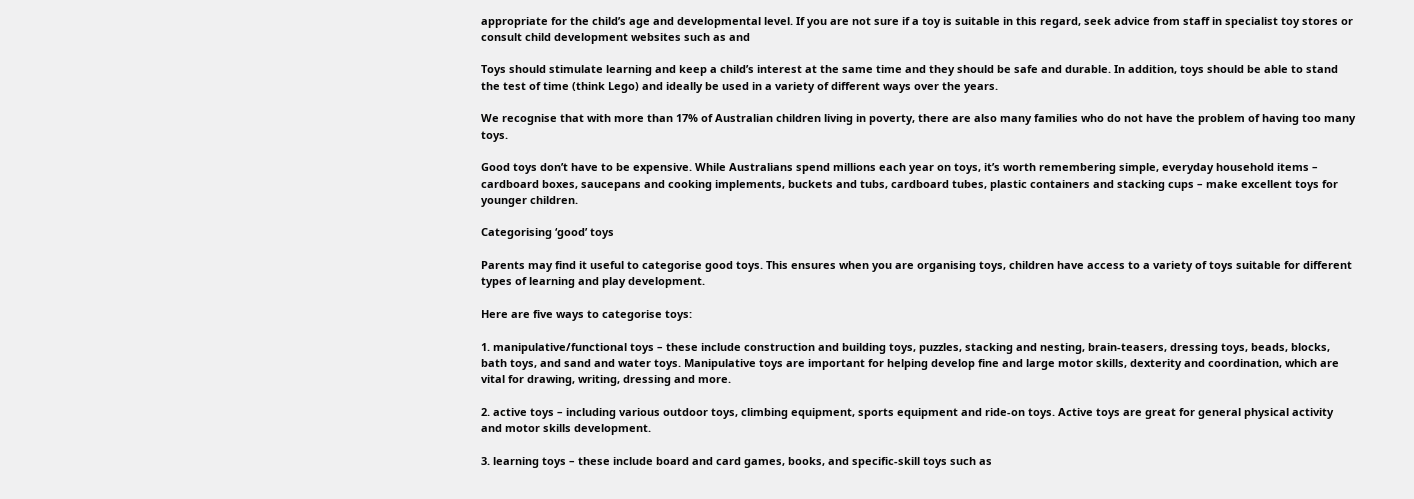appropriate for the child’s age and developmental level. If you are not sure if a toy is suitable in this regard, seek advice from staff in specialist toy stores or consult child development websites such as and

Toys should stimulate learning and keep a child’s interest at the same time and they should be safe and durable. In addition, toys should be able to stand the test of time (think Lego) and ideally be used in a variety of different ways over the years.

We recognise that with more than 17% of Australian children living in poverty, there are also many families who do not have the problem of having too many toys.

Good toys don’t have to be expensive. While Australians spend millions each year on toys, it’s worth remembering simple, everyday household items – cardboard boxes, saucepans and cooking implements, buckets and tubs, cardboard tubes, plastic containers and stacking cups – make excellent toys for younger children.

Categorising ‘good’ toys

Parents may find it useful to categorise good toys. This ensures when you are organising toys, children have access to a variety of toys suitable for different types of learning and play development.

Here are five ways to categorise toys:

1. manipulative/functional toys – these include construction and building toys, puzzles, stacking and nesting, brain-teasers, dressing toys, beads, blocks, bath toys, and sand and water toys. Manipulative toys are important for helping develop fine and large motor skills, dexterity and coordination, which are vital for drawing, writing, dressing and more.

2. active toys – including various outdoor toys, climbing equipment, sports equipment and ride-on toys. Active toys are great for general physical activity and motor skills development.

3. learning toys – these include board and card games, books, and specific-skill toys such as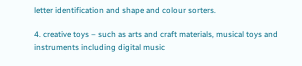letter identification and shape and colour sorters.

4. creative toys – such as arts and craft materials, musical toys and instruments including digital music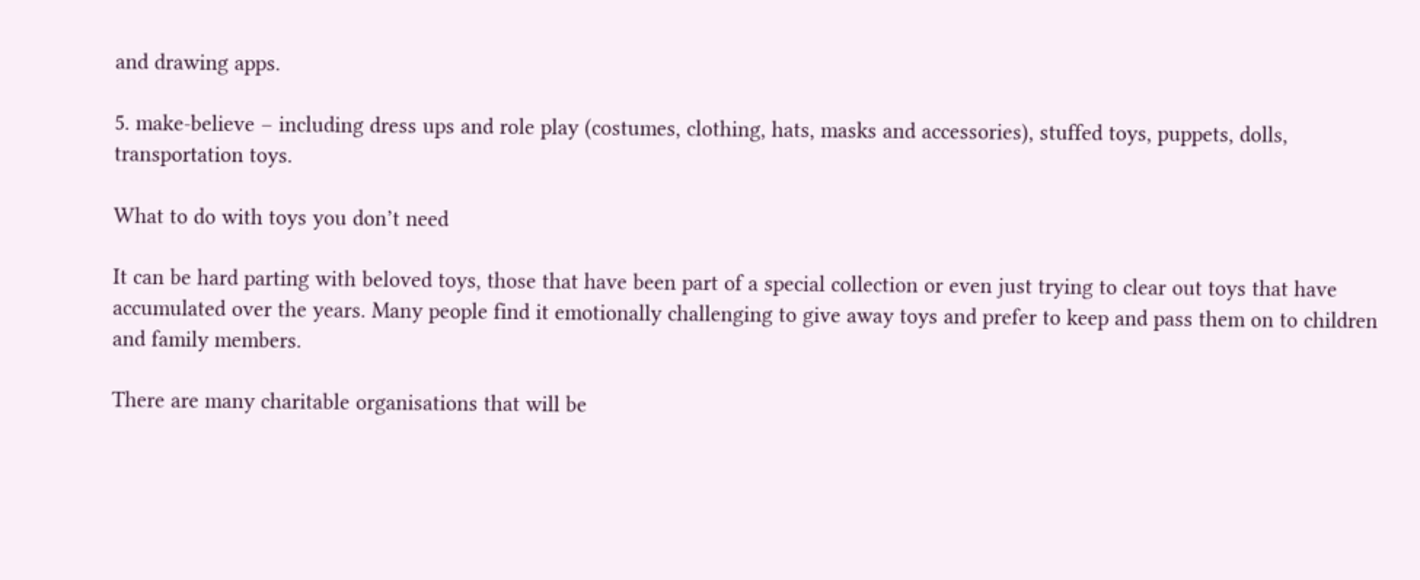and drawing apps.

5. make-believe – including dress ups and role play (costumes, clothing, hats, masks and accessories), stuffed toys, puppets, dolls, transportation toys.

What to do with toys you don’t need

It can be hard parting with beloved toys, those that have been part of a special collection or even just trying to clear out toys that have accumulated over the years. Many people find it emotionally challenging to give away toys and prefer to keep and pass them on to children and family members.

There are many charitable organisations that will be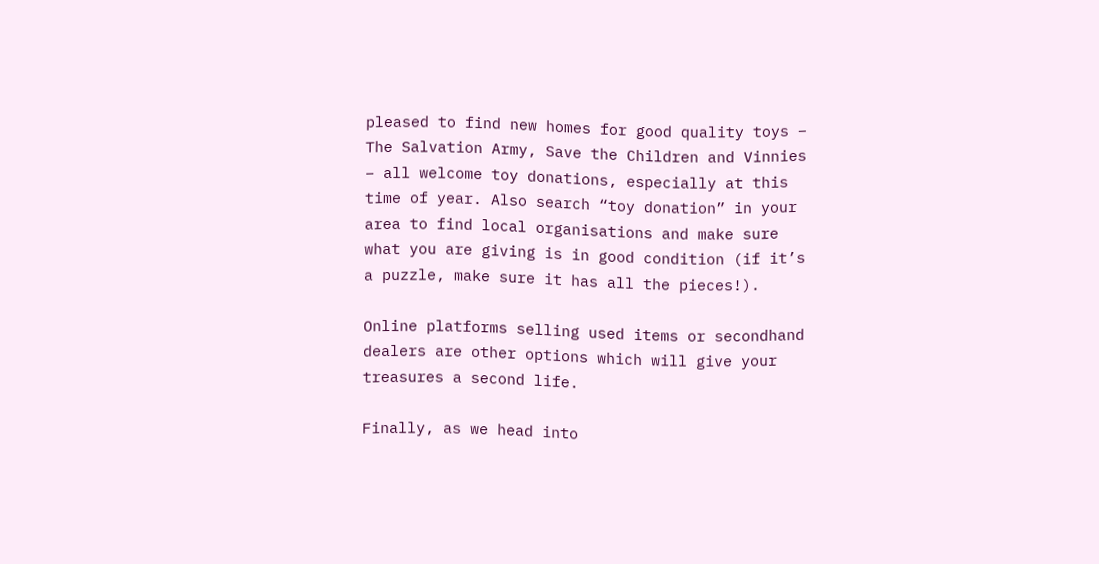pleased to find new homes for good quality toys – The Salvation Army, Save the Children and Vinnies – all welcome toy donations, especially at this time of year. Also search “toy donation” in your area to find local organisations and make sure what you are giving is in good condition (if it’s a puzzle, make sure it has all the pieces!).

Online platforms selling used items or secondhand dealers are other options which will give your treasures a second life.

Finally, as we head into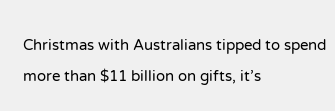Christmas with Australians tipped to spend more than $11 billion on gifts, it’s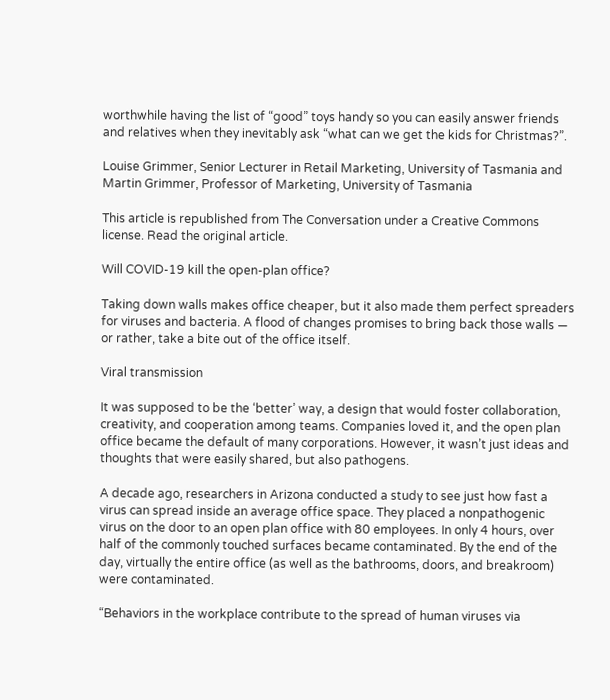worthwhile having the list of “good” toys handy so you can easily answer friends and relatives when they inevitably ask “what can we get the kids for Christmas?”.

Louise Grimmer, Senior Lecturer in Retail Marketing, University of Tasmania and Martin Grimmer, Professor of Marketing, University of Tasmania

This article is republished from The Conversation under a Creative Commons license. Read the original article.

Will COVID-19 kill the open-plan office?

Taking down walls makes office cheaper, but it also made them perfect spreaders for viruses and bacteria. A flood of changes promises to bring back those walls — or rather, take a bite out of the office itself.

Viral transmission

It was supposed to be the ‘better’ way, a design that would foster collaboration, creativity, and cooperation among teams. Companies loved it, and the open plan office became the default of many corporations. However, it wasn’t just ideas and thoughts that were easily shared, but also pathogens.

A decade ago, researchers in Arizona conducted a study to see just how fast a virus can spread inside an average office space. They placed a nonpathogenic virus on the door to an open plan office with 80 employees. In only 4 hours, over half of the commonly touched surfaces became contaminated. By the end of the day, virtually the entire office (as well as the bathrooms, doors, and breakroom) were contaminated.

“Behaviors in the workplace contribute to the spread of human viruses via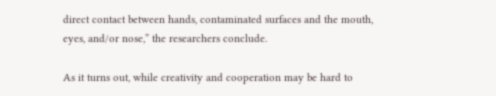direct contact between hands, contaminated surfaces and the mouth, eyes, and/or nose,” the researchers conclude.

As it turns out, while creativity and cooperation may be hard to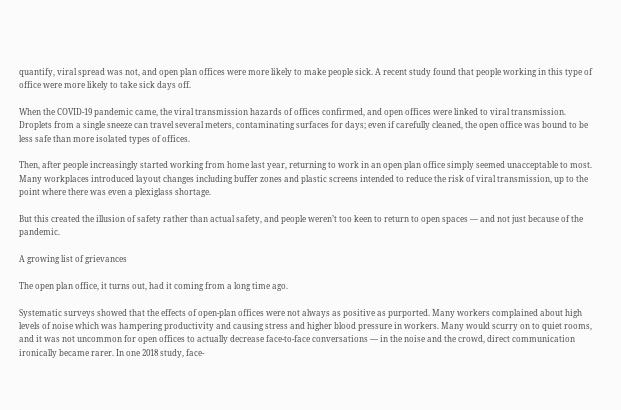quantify, viral spread was not, and open plan offices were more likely to make people sick. A recent study found that people working in this type of office were more likely to take sick days off.

When the COVID-19 pandemic came, the viral transmission hazards of offices confirmed, and open offices were linked to viral transmission. Droplets from a single sneeze can travel several meters, contaminating surfaces for days; even if carefully cleaned, the open office was bound to be less safe than more isolated types of offices.

Then, after people increasingly started working from home last year, returning to work in an open plan office simply seemed unacceptable to most. Many workplaces introduced layout changes including buffer zones and plastic screens intended to reduce the risk of viral transmission, up to the point where there was even a plexiglass shortage.

But this created the illusion of safety rather than actual safety, and people weren’t too keen to return to open spaces — and not just because of the pandemic.

A growing list of grievances

The open plan office, it turns out, had it coming from a long time ago.

Systematic surveys showed that the effects of open-plan offices were not always as positive as purported. Many workers complained about high levels of noise which was hampering productivity and causing stress and higher blood pressure in workers. Many would scurry on to quiet rooms, and it was not uncommon for open offices to actually decrease face-to-face conversations — in the noise and the crowd, direct communication ironically became rarer. In one 2018 study, face-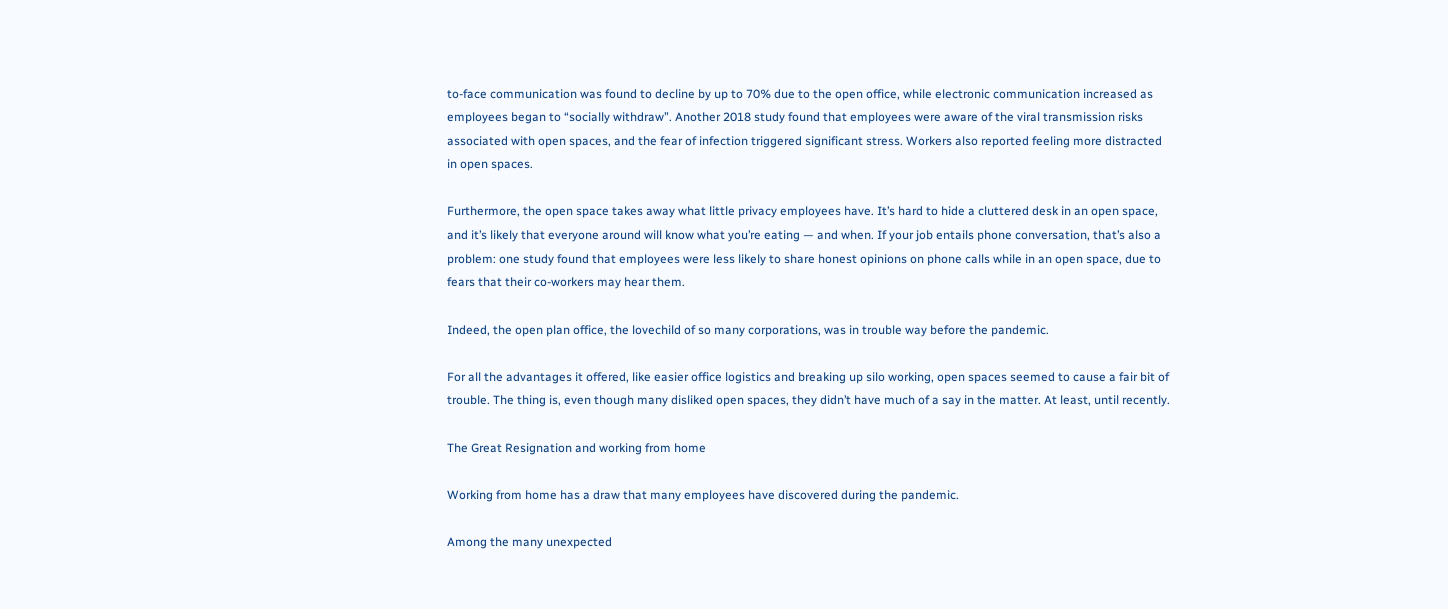to-face communication was found to decline by up to 70% due to the open office, while electronic communication increased as employees began to “socially withdraw”. Another 2018 study found that employees were aware of the viral transmission risks associated with open spaces, and the fear of infection triggered significant stress. Workers also reported feeling more distracted in open spaces.

Furthermore, the open space takes away what little privacy employees have. It’s hard to hide a cluttered desk in an open space, and it’s likely that everyone around will know what you’re eating — and when. If your job entails phone conversation, that’s also a problem: one study found that employees were less likely to share honest opinions on phone calls while in an open space, due to fears that their co-workers may hear them.

Indeed, the open plan office, the lovechild of so many corporations, was in trouble way before the pandemic.

For all the advantages it offered, like easier office logistics and breaking up silo working, open spaces seemed to cause a fair bit of trouble. The thing is, even though many disliked open spaces, they didn’t have much of a say in the matter. At least, until recently.

The Great Resignation and working from home

Working from home has a draw that many employees have discovered during the pandemic.

Among the many unexpected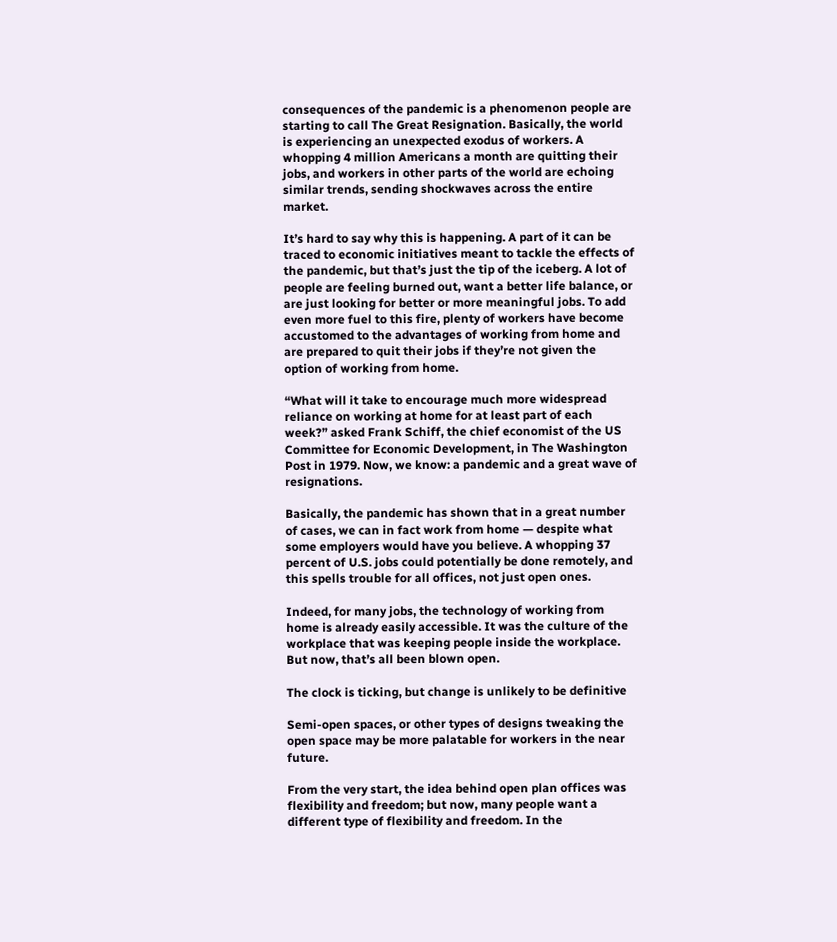consequences of the pandemic is a phenomenon people are starting to call The Great Resignation. Basically, the world is experiencing an unexpected exodus of workers. A whopping 4 million Americans a month are quitting their jobs, and workers in other parts of the world are echoing similar trends, sending shockwaves across the entire market.

It’s hard to say why this is happening. A part of it can be traced to economic initiatives meant to tackle the effects of the pandemic, but that’s just the tip of the iceberg. A lot of people are feeling burned out, want a better life balance, or are just looking for better or more meaningful jobs. To add even more fuel to this fire, plenty of workers have become accustomed to the advantages of working from home and are prepared to quit their jobs if they’re not given the option of working from home.

“What will it take to encourage much more widespread reliance on working at home for at least part of each week?” asked Frank Schiff, the chief economist of the US Committee for Economic Development, in The Washington Post in 1979. Now, we know: a pandemic and a great wave of resignations.

Basically, the pandemic has shown that in a great number of cases, we can in fact work from home — despite what some employers would have you believe. A whopping 37 percent of U.S. jobs could potentially be done remotely, and this spells trouble for all offices, not just open ones.

Indeed, for many jobs, the technology of working from home is already easily accessible. It was the culture of the workplace that was keeping people inside the workplace. But now, that’s all been blown open.

The clock is ticking, but change is unlikely to be definitive

Semi-open spaces, or other types of designs tweaking the open space may be more palatable for workers in the near future.

From the very start, the idea behind open plan offices was flexibility and freedom; but now, many people want a different type of flexibility and freedom. In the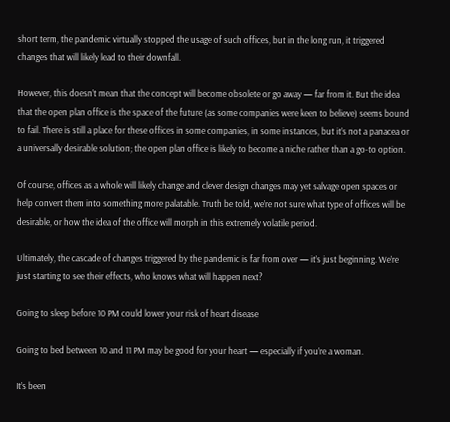short term, the pandemic virtually stopped the usage of such offices, but in the long run, it triggered changes that will likely lead to their downfall.

However, this doesn’t mean that the concept will become obsolete or go away — far from it. But the idea that the open plan office is the space of the future (as some companies were keen to believe) seems bound to fail. There is still a place for these offices in some companies, in some instances, but it’s not a panacea or a universally desirable solution; the open plan office is likely to become a niche rather than a go-to option.

Of course, offices as a whole will likely change and clever design changes may yet salvage open spaces or help convert them into something more palatable. Truth be told, we’re not sure what type of offices will be desirable, or how the idea of the office will morph in this extremely volatile period.

Ultimately, the cascade of changes triggered by the pandemic is far from over — it’s just beginning. We’re just starting to see their effects, who knows what will happen next?

Going to sleep before 10 PM could lower your risk of heart disease

Going to bed between 10 and 11 PM may be good for your heart — especially if you’re a woman.

It’s been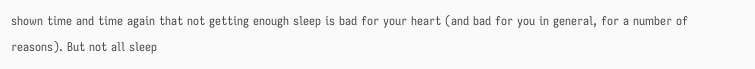shown time and time again that not getting enough sleep is bad for your heart (and bad for you in general, for a number of reasons). But not all sleep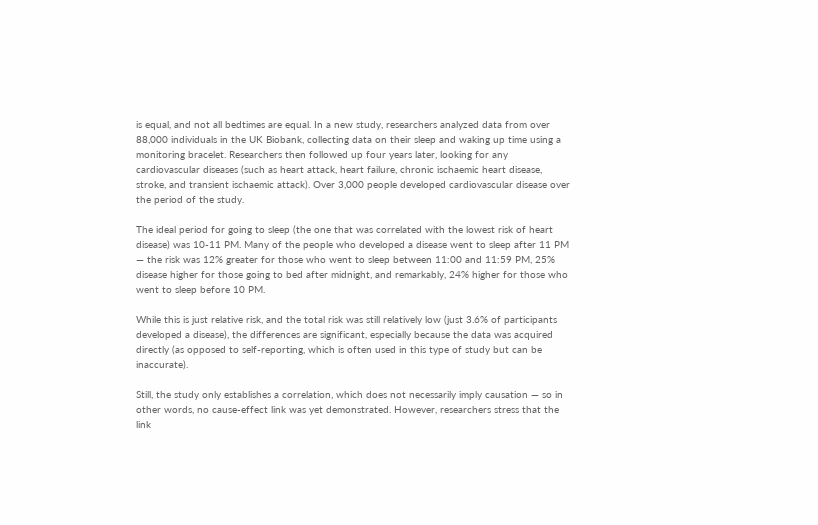is equal, and not all bedtimes are equal. In a new study, researchers analyzed data from over 88,000 individuals in the UK Biobank, collecting data on their sleep and waking up time using a monitoring bracelet. Researchers then followed up four years later, looking for any cardiovascular diseases (such as heart attack, heart failure, chronic ischaemic heart disease, stroke, and transient ischaemic attack). Over 3,000 people developed cardiovascular disease over the period of the study.

The ideal period for going to sleep (the one that was correlated with the lowest risk of heart disease) was 10-11 PM. Many of the people who developed a disease went to sleep after 11 PM — the risk was 12% greater for those who went to sleep between 11:00 and 11:59 PM, 25% disease higher for those going to bed after midnight, and remarkably, 24% higher for those who went to sleep before 10 PM.

While this is just relative risk, and the total risk was still relatively low (just 3.6% of participants developed a disease), the differences are significant, especially because the data was acquired directly (as opposed to self-reporting, which is often used in this type of study but can be inaccurate).

Still, the study only establishes a correlation, which does not necessarily imply causation — so in other words, no cause-effect link was yet demonstrated. However, researchers stress that the link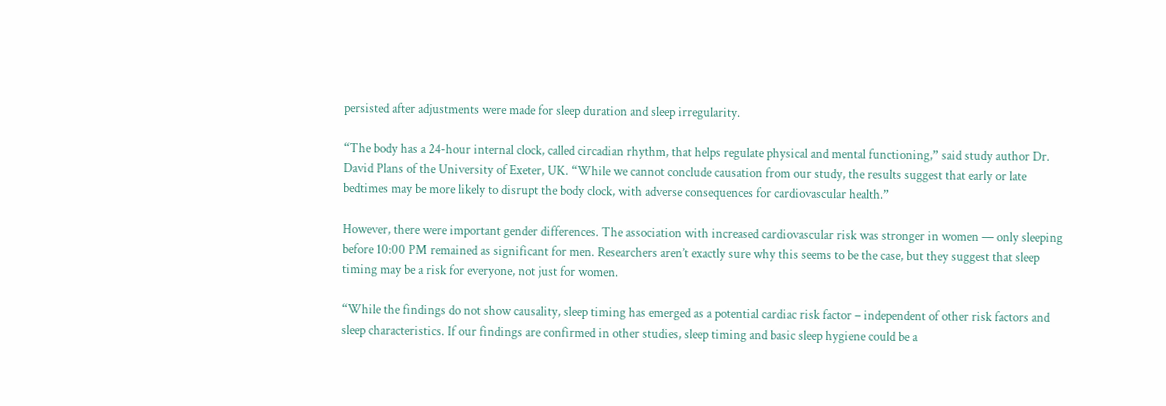persisted after adjustments were made for sleep duration and sleep irregularity.

“The body has a 24-hour internal clock, called circadian rhythm, that helps regulate physical and mental functioning,” said study author Dr. David Plans of the University of Exeter, UK. “While we cannot conclude causation from our study, the results suggest that early or late bedtimes may be more likely to disrupt the body clock, with adverse consequences for cardiovascular health.”

However, there were important gender differences. The association with increased cardiovascular risk was stronger in women — only sleeping before 10:00 PM remained as significant for men. Researchers aren’t exactly sure why this seems to be the case, but they suggest that sleep timing may be a risk for everyone, not just for women.

“While the findings do not show causality, sleep timing has emerged as a potential cardiac risk factor – independent of other risk factors and sleep characteristics. If our findings are confirmed in other studies, sleep timing and basic sleep hygiene could be a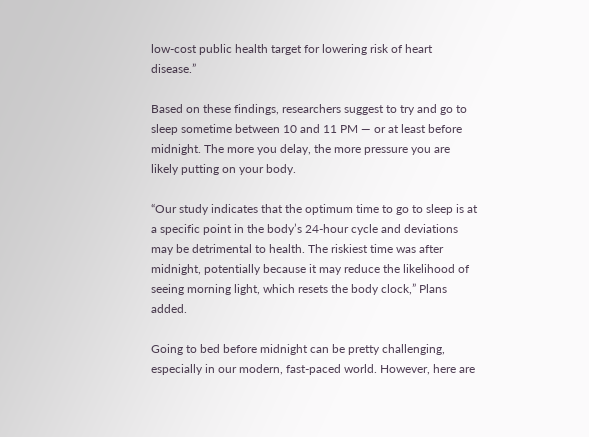low-cost public health target for lowering risk of heart disease.”

Based on these findings, researchers suggest to try and go to sleep sometime between 10 and 11 PM — or at least before midnight. The more you delay, the more pressure you are likely putting on your body.

“Our study indicates that the optimum time to go to sleep is at a specific point in the body’s 24-hour cycle and deviations may be detrimental to health. The riskiest time was after midnight, potentially because it may reduce the likelihood of seeing morning light, which resets the body clock,” Plans added.

Going to bed before midnight can be pretty challenging, especially in our modern, fast-paced world. However, here are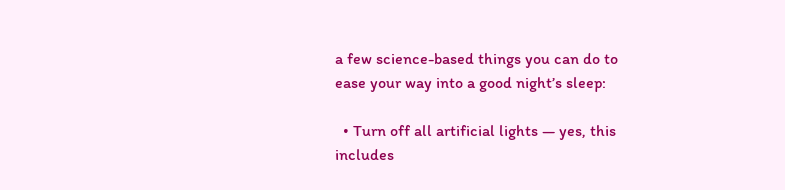a few science-based things you can do to ease your way into a good night’s sleep:

  • Turn off all artificial lights — yes, this includes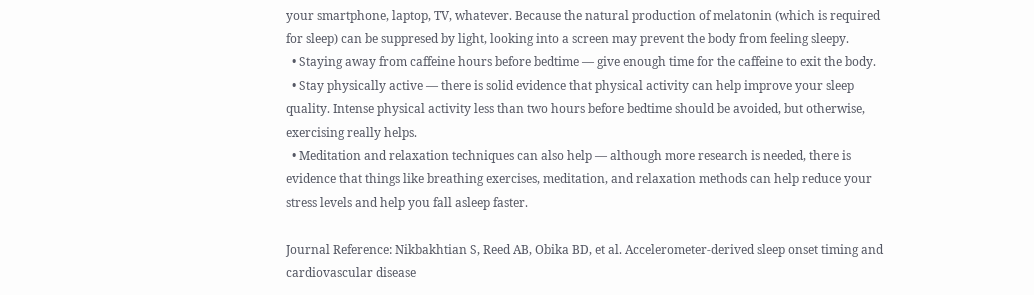your smartphone, laptop, TV, whatever. Because the natural production of melatonin (which is required for sleep) can be suppresed by light, looking into a screen may prevent the body from feeling sleepy.
  • Staying away from caffeine hours before bedtime — give enough time for the caffeine to exit the body.
  • Stay physically active — there is solid evidence that physical activity can help improve your sleep quality. Intense physical activity less than two hours before bedtime should be avoided, but otherwise, exercising really helps.
  • Meditation and relaxation techniques can also help — although more research is needed, there is evidence that things like breathing exercises, meditation, and relaxation methods can help reduce your stress levels and help you fall asleep faster.

Journal Reference: Nikbakhtian S, Reed AB, Obika BD, et al. Accelerometer-derived sleep onset timing and cardiovascular disease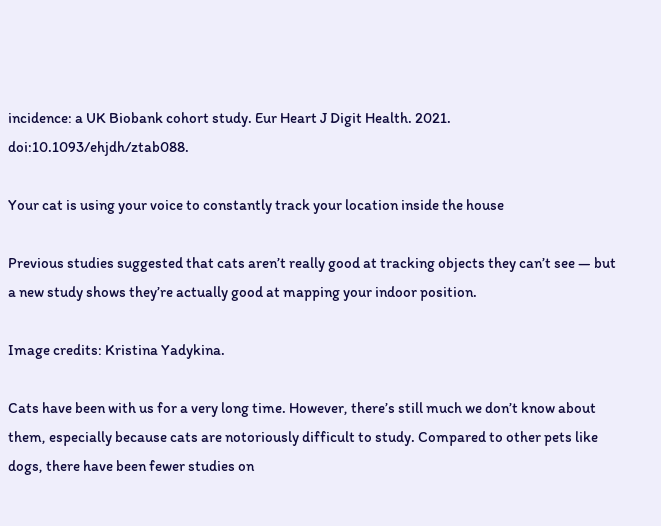incidence: a UK Biobank cohort study. Eur Heart J Digit Health. 2021. doi:10.1093/ehjdh/ztab088.

Your cat is using your voice to constantly track your location inside the house

Previous studies suggested that cats aren’t really good at tracking objects they can’t see — but a new study shows they’re actually good at mapping your indoor position.

Image credits: Kristina Yadykina.

Cats have been with us for a very long time. However, there’s still much we don’t know about them, especially because cats are notoriously difficult to study. Compared to other pets like dogs, there have been fewer studies on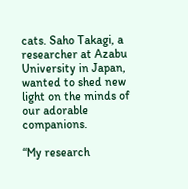cats. Saho Takagi, a researcher at Azabu University in Japan, wanted to shed new light on the minds of our adorable companions.

“My research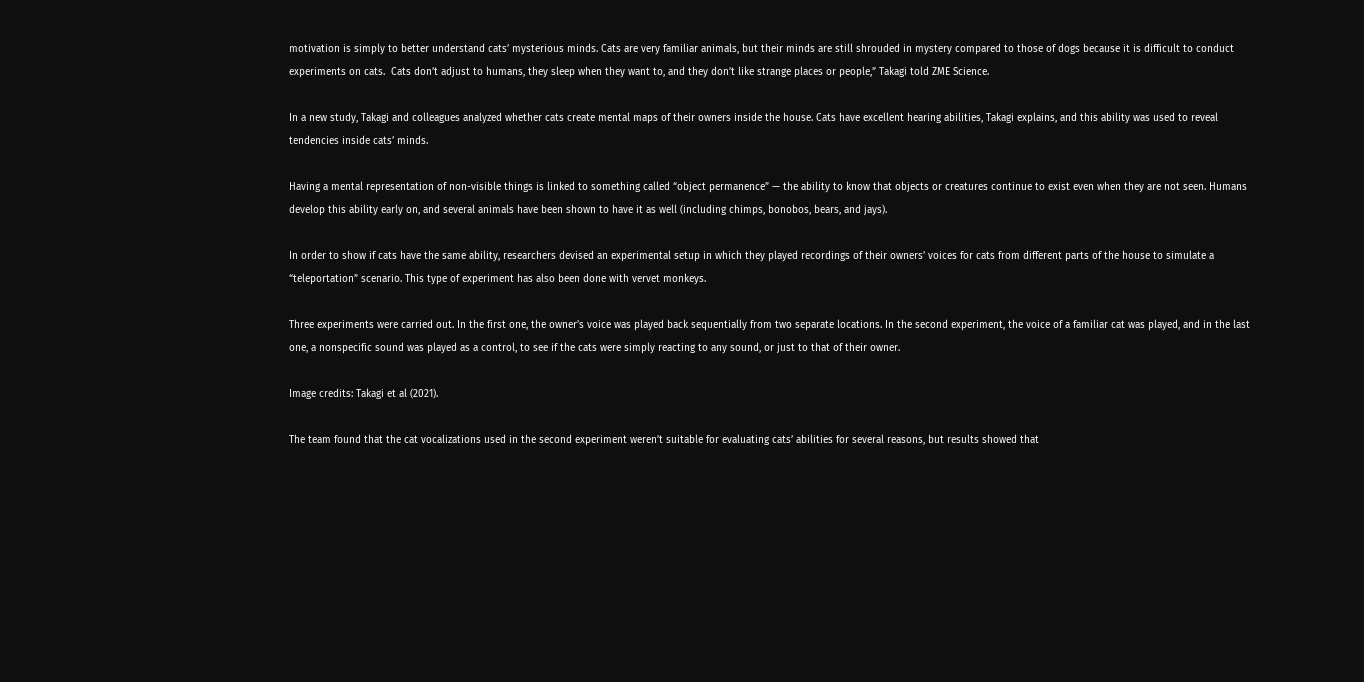motivation is simply to better understand cats’ mysterious minds. Cats are very familiar animals, but their minds are still shrouded in mystery compared to those of dogs because it is difficult to conduct experiments on cats.  Cats don’t adjust to humans, they sleep when they want to, and they don’t like strange places or people,” Takagi told ZME Science.

In a new study, Takagi and colleagues analyzed whether cats create mental maps of their owners inside the house. Cats have excellent hearing abilities, Takagi explains, and this ability was used to reveal tendencies inside cats’ minds.

Having a mental representation of non-visible things is linked to something called “object permanence” — the ability to know that objects or creatures continue to exist even when they are not seen. Humans develop this ability early on, and several animals have been shown to have it as well (including chimps, bonobos, bears, and jays).

In order to show if cats have the same ability, researchers devised an experimental setup in which they played recordings of their owners’ voices for cats from different parts of the house to simulate a “teleportation” scenario. This type of experiment has also been done with vervet monkeys.

Three experiments were carried out. In the first one, the owner’s voice was played back sequentially from two separate locations. In the second experiment, the voice of a familiar cat was played, and in the last one, a nonspecific sound was played as a control, to see if the cats were simply reacting to any sound, or just to that of their owner.

Image credits: Takagi et al (2021).

The team found that the cat vocalizations used in the second experiment weren’t suitable for evaluating cats’ abilities for several reasons, but results showed that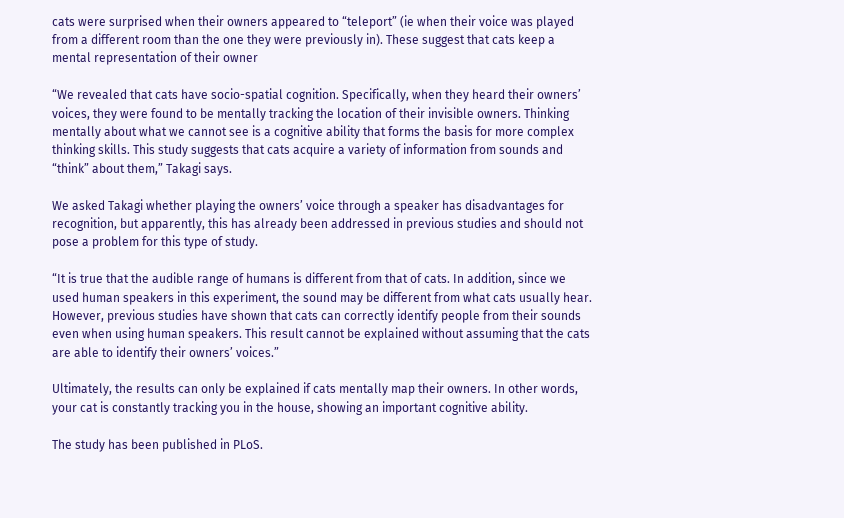cats were surprised when their owners appeared to “teleport” (ie when their voice was played from a different room than the one they were previously in). These suggest that cats keep a mental representation of their owner

“We revealed that cats have socio-spatial cognition. Specifically, when they heard their owners’ voices, they were found to be mentally tracking the location of their invisible owners. Thinking mentally about what we cannot see is a cognitive ability that forms the basis for more complex thinking skills. This study suggests that cats acquire a variety of information from sounds and “think” about them,” Takagi says.

We asked Takagi whether playing the owners’ voice through a speaker has disadvantages for recognition, but apparently, this has already been addressed in previous studies and should not pose a problem for this type of study.

“It is true that the audible range of humans is different from that of cats. In addition, since we used human speakers in this experiment, the sound may be different from what cats usually hear. However, previous studies have shown that cats can correctly identify people from their sounds even when using human speakers. This result cannot be explained without assuming that the cats are able to identify their owners’ voices.”

Ultimately, the results can only be explained if cats mentally map their owners. In other words, your cat is constantly tracking you in the house, showing an important cognitive ability.

The study has been published in PLoS.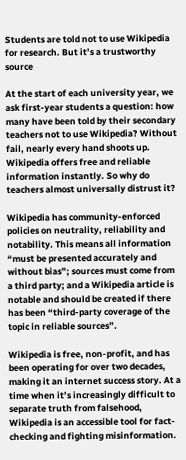Students are told not to use Wikipedia for research. But it’s a trustworthy source

At the start of each university year, we ask first-year students a question: how many have been told by their secondary teachers not to use Wikipedia? Without fail, nearly every hand shoots up. Wikipedia offers free and reliable information instantly. So why do teachers almost universally distrust it?

Wikipedia has community-enforced policies on neutrality, reliability and notability. This means all information “must be presented accurately and without bias”; sources must come from a third party; and a Wikipedia article is notable and should be created if there has been “third-party coverage of the topic in reliable sources”.

Wikipedia is free, non-profit, and has been operating for over two decades, making it an internet success story. At a time when it’s increasingly difficult to separate truth from falsehood, Wikipedia is an accessible tool for fact-checking and fighting misinformation.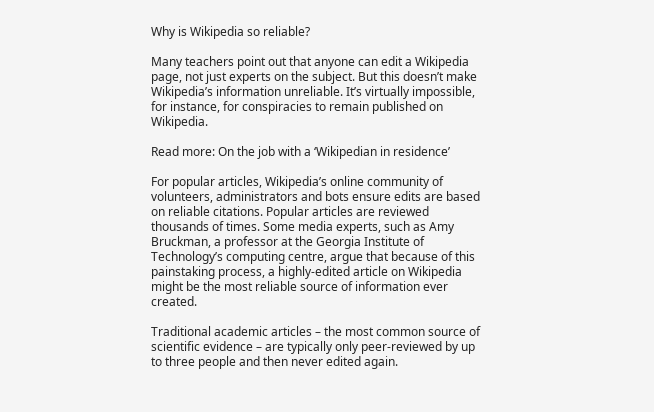Why is Wikipedia so reliable?

Many teachers point out that anyone can edit a Wikipedia page, not just experts on the subject. But this doesn’t make Wikipedia’s information unreliable. It’s virtually impossible, for instance, for conspiracies to remain published on Wikipedia.

Read more: On the job with a ‘Wikipedian in residence’

For popular articles, Wikipedia’s online community of volunteers, administrators and bots ensure edits are based on reliable citations. Popular articles are reviewed thousands of times. Some media experts, such as Amy Bruckman, a professor at the Georgia Institute of Technology’s computing centre, argue that because of this painstaking process, a highly-edited article on Wikipedia might be the most reliable source of information ever created.

Traditional academic articles – the most common source of scientific evidence – are typically only peer-reviewed by up to three people and then never edited again.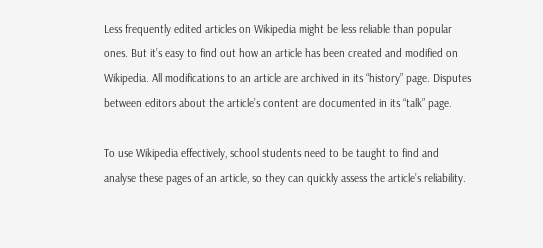Less frequently edited articles on Wikipedia might be less reliable than popular ones. But it’s easy to find out how an article has been created and modified on Wikipedia. All modifications to an article are archived in its “history” page. Disputes between editors about the article’s content are documented in its “talk” page.

To use Wikipedia effectively, school students need to be taught to find and analyse these pages of an article, so they can quickly assess the article’s reliability.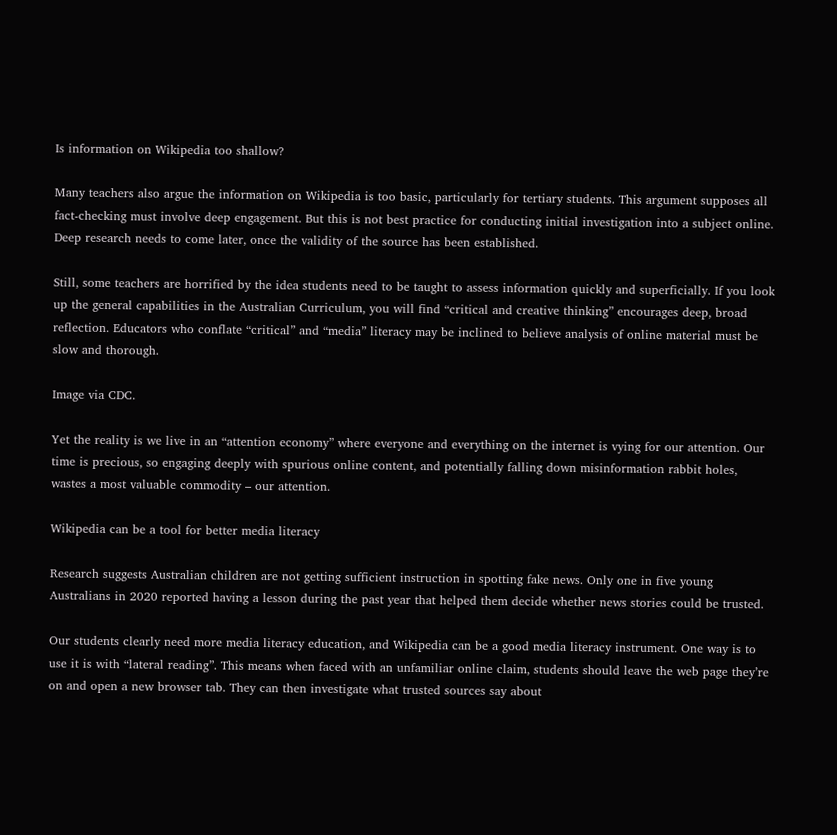Is information on Wikipedia too shallow?

Many teachers also argue the information on Wikipedia is too basic, particularly for tertiary students. This argument supposes all fact-checking must involve deep engagement. But this is not best practice for conducting initial investigation into a subject online. Deep research needs to come later, once the validity of the source has been established.

Still, some teachers are horrified by the idea students need to be taught to assess information quickly and superficially. If you look up the general capabilities in the Australian Curriculum, you will find “critical and creative thinking” encourages deep, broad reflection. Educators who conflate “critical” and “media” literacy may be inclined to believe analysis of online material must be slow and thorough.

Image via CDC.

Yet the reality is we live in an “attention economy” where everyone and everything on the internet is vying for our attention. Our time is precious, so engaging deeply with spurious online content, and potentially falling down misinformation rabbit holes, wastes a most valuable commodity – our attention.

Wikipedia can be a tool for better media literacy

Research suggests Australian children are not getting sufficient instruction in spotting fake news. Only one in five young Australians in 2020 reported having a lesson during the past year that helped them decide whether news stories could be trusted.

Our students clearly need more media literacy education, and Wikipedia can be a good media literacy instrument. One way is to use it is with “lateral reading”. This means when faced with an unfamiliar online claim, students should leave the web page they’re on and open a new browser tab. They can then investigate what trusted sources say about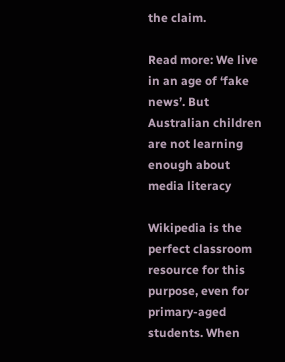the claim.

Read more: We live in an age of ‘fake news’. But Australian children are not learning enough about media literacy

Wikipedia is the perfect classroom resource for this purpose, even for primary-aged students. When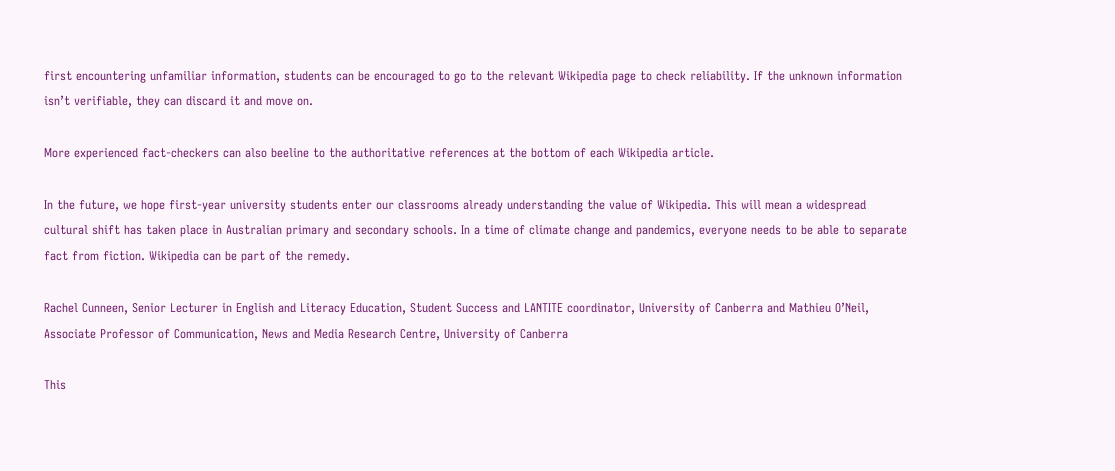first encountering unfamiliar information, students can be encouraged to go to the relevant Wikipedia page to check reliability. If the unknown information isn’t verifiable, they can discard it and move on.

More experienced fact-checkers can also beeline to the authoritative references at the bottom of each Wikipedia article.

In the future, we hope first-year university students enter our classrooms already understanding the value of Wikipedia. This will mean a widespread cultural shift has taken place in Australian primary and secondary schools. In a time of climate change and pandemics, everyone needs to be able to separate fact from fiction. Wikipedia can be part of the remedy.

Rachel Cunneen, Senior Lecturer in English and Literacy Education, Student Success and LANTITE coordinator, University of Canberra and Mathieu O’Neil, Associate Professor of Communication, News and Media Research Centre, University of Canberra

This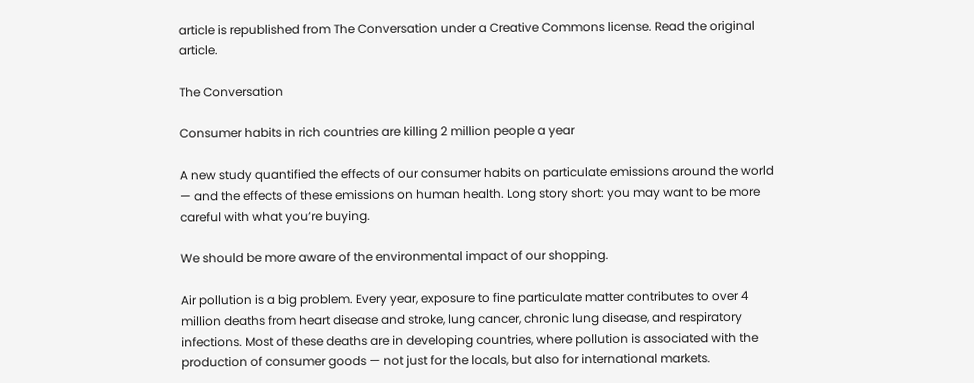article is republished from The Conversation under a Creative Commons license. Read the original article.

The Conversation

Consumer habits in rich countries are killing 2 million people a year

A new study quantified the effects of our consumer habits on particulate emissions around the world — and the effects of these emissions on human health. Long story short: you may want to be more careful with what you’re buying.

We should be more aware of the environmental impact of our shopping.

Air pollution is a big problem. Every year, exposure to fine particulate matter contributes to over 4 million deaths from heart disease and stroke, lung cancer, chronic lung disease, and respiratory infections. Most of these deaths are in developing countries, where pollution is associated with the production of consumer goods — not just for the locals, but also for international markets.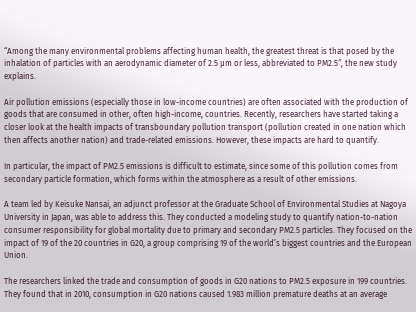“Among the many environmental problems affecting human health, the greatest threat is that posed by the inhalation of particles with an aerodynamic diameter of 2.5 μm or less, abbreviated to PM2.5″, the new study explains.

Air pollution emissions (especially those in low-income countries) are often associated with the production of goods that are consumed in other, often high-income, countries. Recently, researchers have started taking a closer look at the health impacts of transboundary pollution transport (pollution created in one nation which then affects another nation) and trade-related emissions. However, these impacts are hard to quantify.

In particular, the impact of PM2.5 emissions is difficult to estimate, since some of this pollution comes from secondary particle formation, which forms within the atmosphere as a result of other emissions.

A team led by Keisuke Nansai, an adjunct professor at the Graduate School of Environmental Studies at Nagoya University in Japan, was able to address this. They conducted a modeling study to quantify nation-to-nation consumer responsibility for global mortality due to primary and secondary PM2.5 particles. They focused on the impact of 19 of the 20 countries in G20, a group comprising 19 of the world’s biggest countries and the European Union.

The researchers linked the trade and consumption of goods in G20 nations to PM2.5 exposure in 199 countries. They found that in 2010, consumption in G20 nations caused 1.983 million premature deaths at an average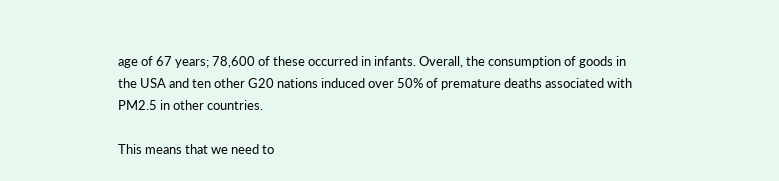age of 67 years; 78,600 of these occurred in infants. Overall, the consumption of goods in the USA and ten other G20 nations induced over 50% of premature deaths associated with PM2.5 in other countries.

This means that we need to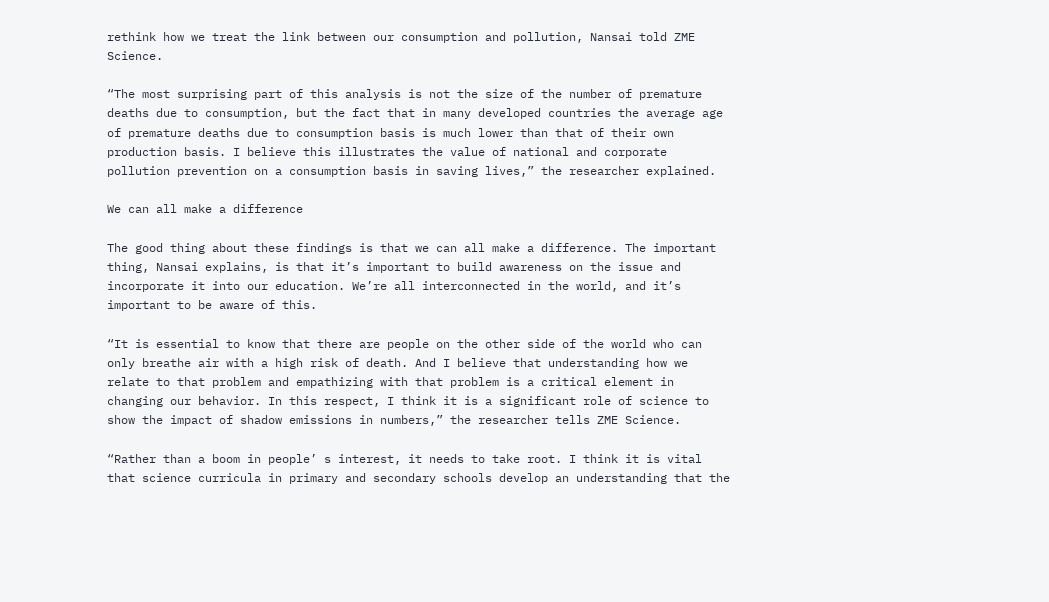rethink how we treat the link between our consumption and pollution, Nansai told ZME Science.

“The most surprising part of this analysis is not the size of the number of premature deaths due to consumption, but the fact that in many developed countries the average age of premature deaths due to consumption basis is much lower than that of their own production basis. I believe this illustrates the value of national and corporate pollution prevention on a consumption basis in saving lives,” the researcher explained.

We can all make a difference

The good thing about these findings is that we can all make a difference. The important thing, Nansai explains, is that it’s important to build awareness on the issue and incorporate it into our education. We’re all interconnected in the world, and it’s important to be aware of this.

“It is essential to know that there are people on the other side of the world who can only breathe air with a high risk of death. And I believe that understanding how we relate to that problem and empathizing with that problem is a critical element in changing our behavior. In this respect, I think it is a significant role of science to show the impact of shadow emissions in numbers,” the researcher tells ZME Science.

“Rather than a boom in people’ s interest, it needs to take root. I think it is vital that science curricula in primary and secondary schools develop an understanding that the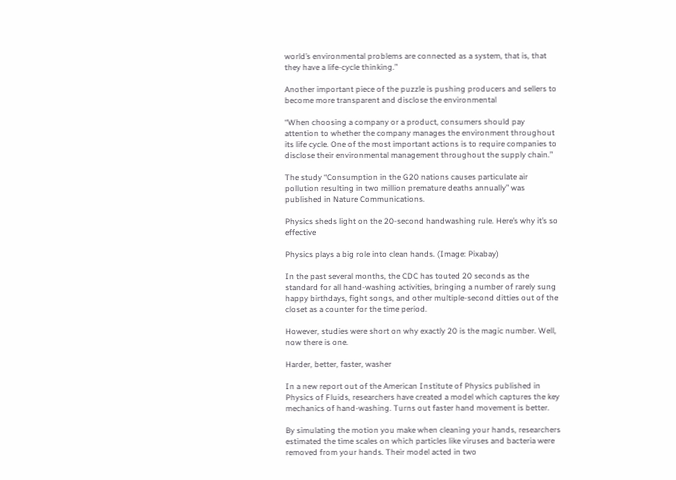world’s environmental problems are connected as a system, that is, that they have a life-cycle thinking.”

Another important piece of the puzzle is pushing producers and sellers to become more transparent and disclose the environmental

“When choosing a company or a product, consumers should pay attention to whether the company manages the environment throughout its life cycle. One of the most important actions is to require companies to disclose their environmental management throughout the supply chain.”

The study “Consumption in the G20 nations causes particulate air pollution resulting in two million premature deaths annually” was published in Nature Communications.

Physics sheds light on the 20-second handwashing rule. Here’s why it’s so effective

Physics plays a big role into clean hands. (Image: Pixabay)

In the past several months, the CDC has touted 20 seconds as the standard for all hand-washing activities, bringing a number of rarely sung happy birthdays, fight songs, and other multiple-second ditties out of the closet as a counter for the time period.

However, studies were short on why exactly 20 is the magic number. Well, now there is one.

Harder, better, faster, washer

In a new report out of the American Institute of Physics published in Physics of Fluids, researchers have created a model which captures the key mechanics of hand-washing. Turns out faster hand movement is better.

By simulating the motion you make when cleaning your hands, researchers estimated the time scales on which particles like viruses and bacteria were removed from your hands. Their model acted in two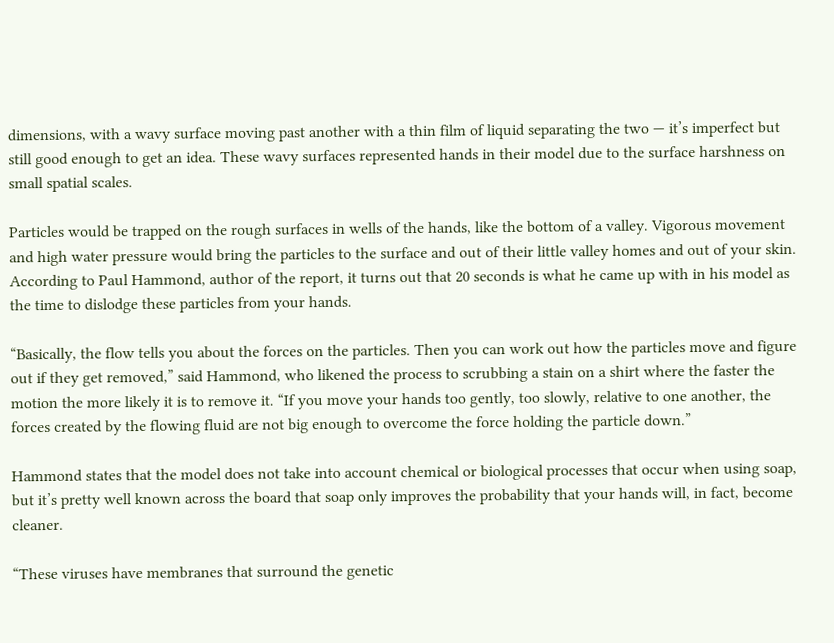dimensions, with a wavy surface moving past another with a thin film of liquid separating the two — it’s imperfect but still good enough to get an idea. These wavy surfaces represented hands in their model due to the surface harshness on small spatial scales.

Particles would be trapped on the rough surfaces in wells of the hands, like the bottom of a valley. Vigorous movement and high water pressure would bring the particles to the surface and out of their little valley homes and out of your skin. According to Paul Hammond, author of the report, it turns out that 20 seconds is what he came up with in his model as the time to dislodge these particles from your hands.

“Basically, the flow tells you about the forces on the particles. Then you can work out how the particles move and figure out if they get removed,” said Hammond, who likened the process to scrubbing a stain on a shirt where the faster the motion the more likely it is to remove it. “If you move your hands too gently, too slowly, relative to one another, the forces created by the flowing fluid are not big enough to overcome the force holding the particle down.”

Hammond states that the model does not take into account chemical or biological processes that occur when using soap, but it’s pretty well known across the board that soap only improves the probability that your hands will, in fact, become cleaner.

“These viruses have membranes that surround the genetic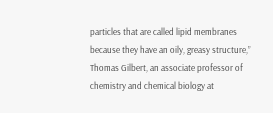particles that are called lipid membranes because they have an oily, greasy structure,” Thomas Gilbert, an associate professor of chemistry and chemical biology at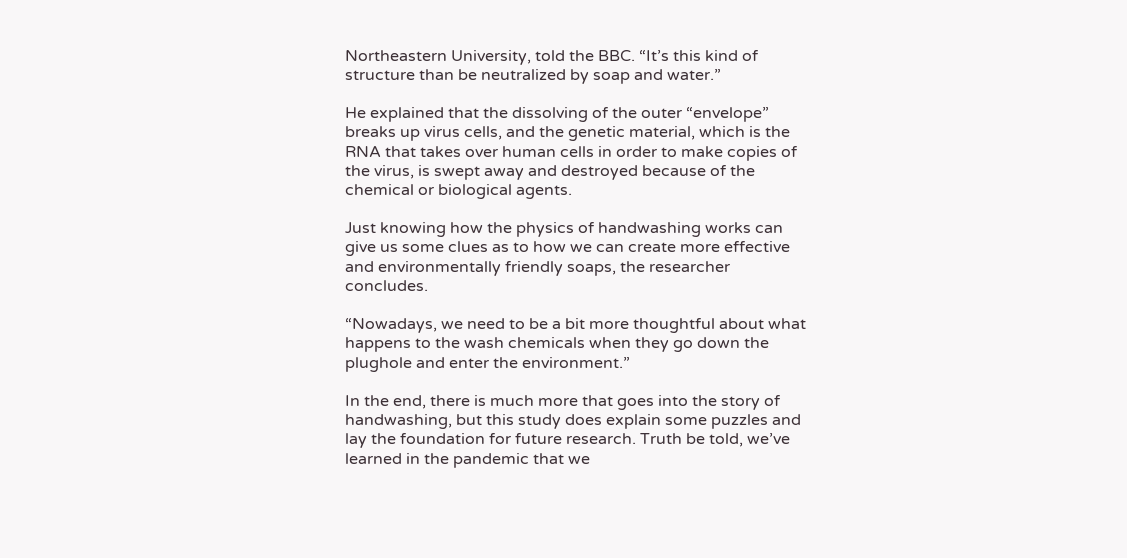Northeastern University, told the BBC. “It’s this kind of structure than be neutralized by soap and water.”

He explained that the dissolving of the outer “envelope” breaks up virus cells, and the genetic material, which is the RNA that takes over human cells in order to make copies of the virus, is swept away and destroyed because of the chemical or biological agents.

Just knowing how the physics of handwashing works can give us some clues as to how we can create more effective and environmentally friendly soaps, the researcher concludes.

“Nowadays, we need to be a bit more thoughtful about what happens to the wash chemicals when they go down the plughole and enter the environment.”

In the end, there is much more that goes into the story of handwashing, but this study does explain some puzzles and lay the foundation for future research. Truth be told, we’ve learned in the pandemic that we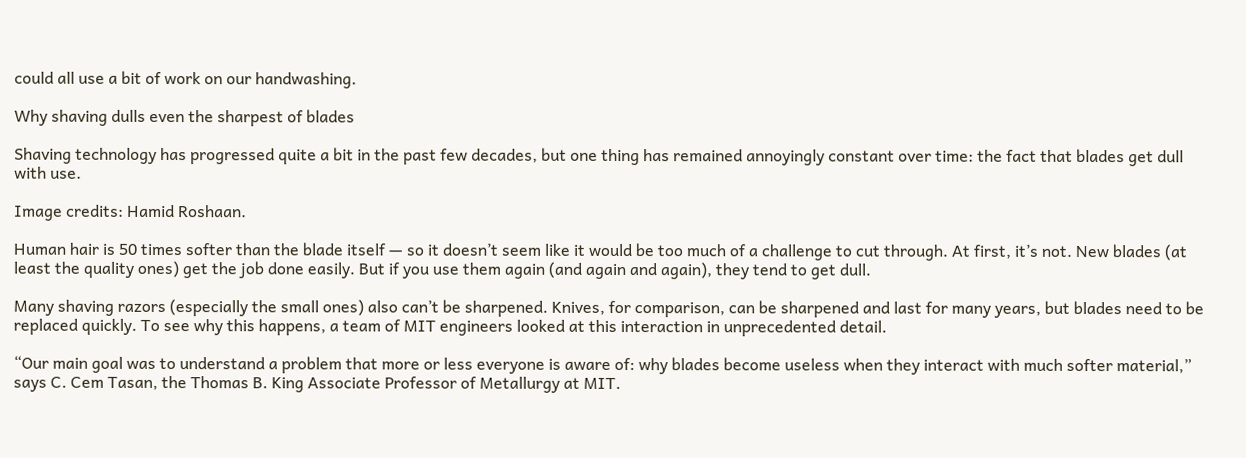could all use a bit of work on our handwashing.

Why shaving dulls even the sharpest of blades

Shaving technology has progressed quite a bit in the past few decades, but one thing has remained annoyingly constant over time: the fact that blades get dull with use.

Image credits: Hamid Roshaan.

Human hair is 50 times softer than the blade itself — so it doesn’t seem like it would be too much of a challenge to cut through. At first, it’s not. New blades (at least the quality ones) get the job done easily. But if you use them again (and again and again), they tend to get dull.

Many shaving razors (especially the small ones) also can’t be sharpened. Knives, for comparison, can be sharpened and last for many years, but blades need to be replaced quickly. To see why this happens, a team of MIT engineers looked at this interaction in unprecedented detail.

“Our main goal was to understand a problem that more or less everyone is aware of: why blades become useless when they interact with much softer material,” says C. Cem Tasan, the Thomas B. King Associate Professor of Metallurgy at MIT.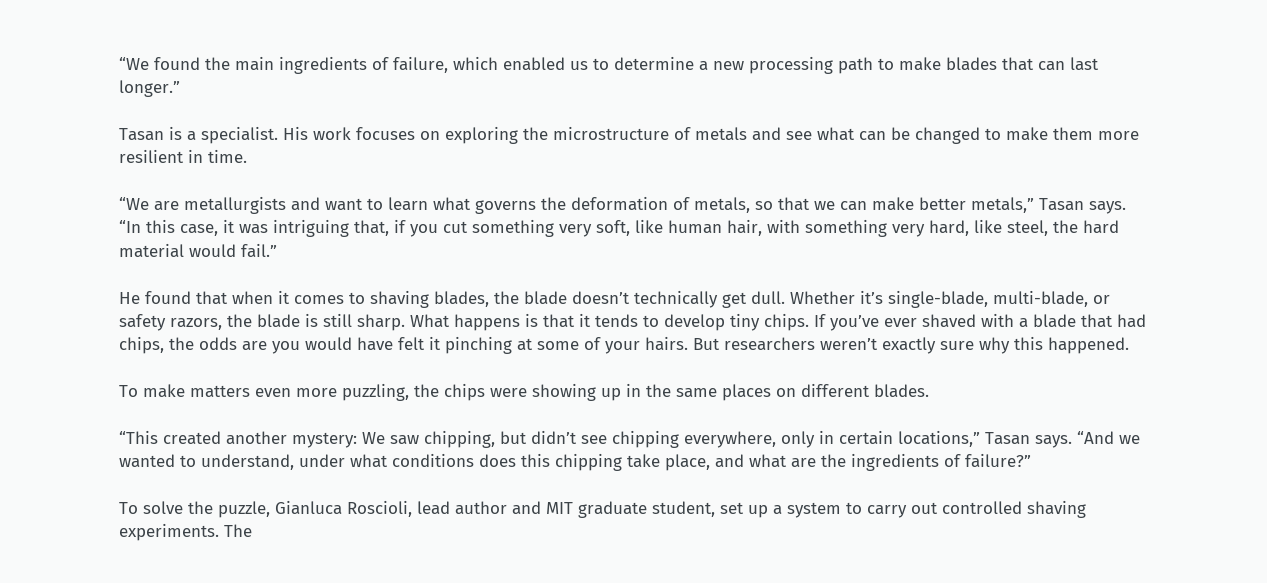“We found the main ingredients of failure, which enabled us to determine a new processing path to make blades that can last longer.”

Tasan is a specialist. His work focuses on exploring the microstructure of metals and see what can be changed to make them more resilient in time.

“We are metallurgists and want to learn what governs the deformation of metals, so that we can make better metals,” Tasan says. “In this case, it was intriguing that, if you cut something very soft, like human hair, with something very hard, like steel, the hard material would fail.”

He found that when it comes to shaving blades, the blade doesn’t technically get dull. Whether it’s single-blade, multi-blade, or safety razors, the blade is still sharp. What happens is that it tends to develop tiny chips. If you’ve ever shaved with a blade that had chips, the odds are you would have felt it pinching at some of your hairs. But researchers weren’t exactly sure why this happened.

To make matters even more puzzling, the chips were showing up in the same places on different blades.

“This created another mystery: We saw chipping, but didn’t see chipping everywhere, only in certain locations,” Tasan says. “And we wanted to understand, under what conditions does this chipping take place, and what are the ingredients of failure?”

To solve the puzzle, Gianluca Roscioli, lead author and MIT graduate student, set up a system to carry out controlled shaving experiments. The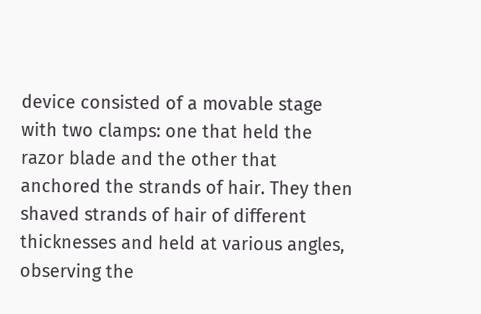device consisted of a movable stage with two clamps: one that held the razor blade and the other that anchored the strands of hair. They then shaved strands of hair of different thicknesses and held at various angles, observing the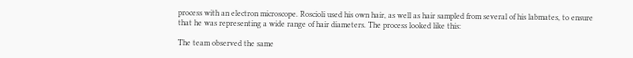process with an electron microscope. Roscioli used his own hair, as well as hair sampled from several of his labmates, to ensure that he was representing a wide range of hair diameters. The process looked like this:

The team observed the same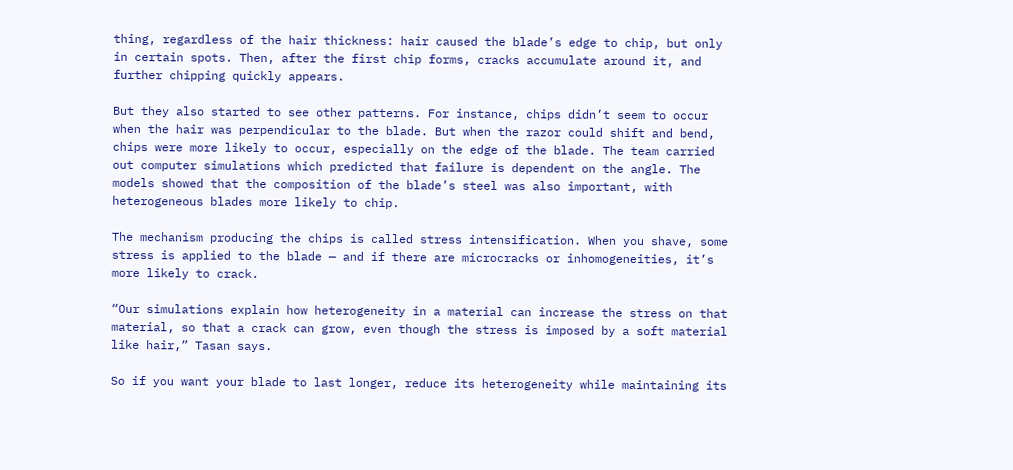thing, regardless of the hair thickness: hair caused the blade’s edge to chip, but only in certain spots. Then, after the first chip forms, cracks accumulate around it, and further chipping quickly appears.

But they also started to see other patterns. For instance, chips didn’t seem to occur when the hair was perpendicular to the blade. But when the razor could shift and bend, chips were more likely to occur, especially on the edge of the blade. The team carried out computer simulations which predicted that failure is dependent on the angle. The models showed that the composition of the blade’s steel was also important, with heterogeneous blades more likely to chip.

The mechanism producing the chips is called stress intensification. When you shave, some stress is applied to the blade — and if there are microcracks or inhomogeneities, it’s more likely to crack.

“Our simulations explain how heterogeneity in a material can increase the stress on that material, so that a crack can grow, even though the stress is imposed by a soft material like hair,” Tasan says.

So if you want your blade to last longer, reduce its heterogeneity while maintaining its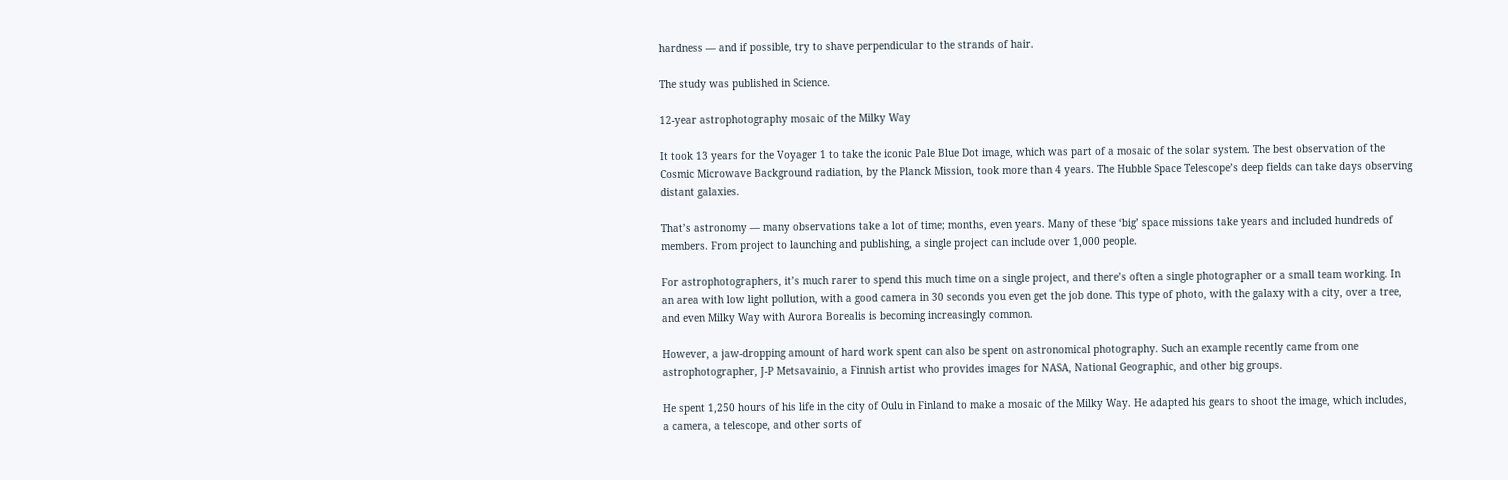hardness — and if possible, try to shave perpendicular to the strands of hair.

The study was published in Science.

12-year astrophotography mosaic of the Milky Way

It took 13 years for the Voyager 1 to take the iconic Pale Blue Dot image, which was part of a mosaic of the solar system. The best observation of the Cosmic Microwave Background radiation, by the Planck Mission, took more than 4 years. The Hubble Space Telescope’s deep fields can take days observing distant galaxies.

That’s astronomy — many observations take a lot of time; months, even years. Many of these ‘big’ space missions take years and included hundreds of members. From project to launching and publishing, a single project can include over 1,000 people.

For astrophotographers, it’s much rarer to spend this much time on a single project, and there’s often a single photographer or a small team working. In an area with low light pollution, with a good camera in 30 seconds you even get the job done. This type of photo, with the galaxy with a city, over a tree, and even Milky Way with Aurora Borealis is becoming increasingly common.

However, a jaw-dropping amount of hard work spent can also be spent on astronomical photography. Such an example recently came from one astrophotographer, J-P Metsavainio, a Finnish artist who provides images for NASA, National Geographic, and other big groups.

He spent 1,250 hours of his life in the city of Oulu in Finland to make a mosaic of the Milky Way. He adapted his gears to shoot the image, which includes, a camera, a telescope, and other sorts of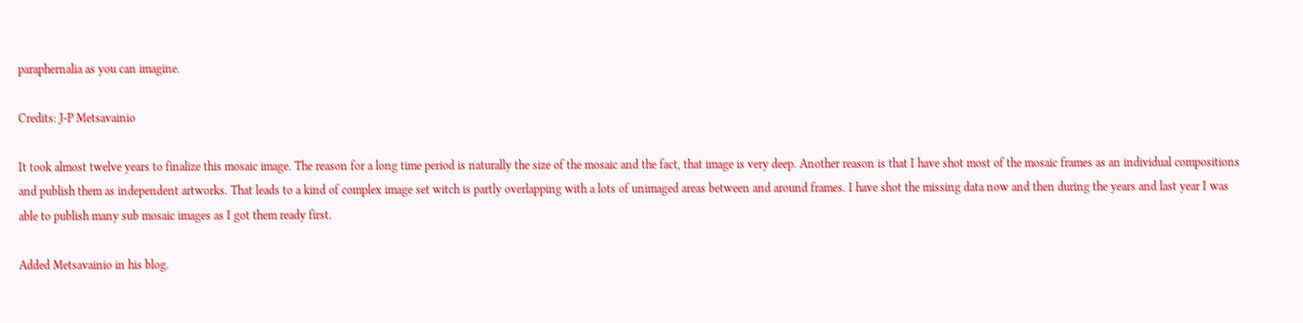paraphernalia as you can imagine.

Credits: J-P Metsavainio

It took almost twelve years to finalize this mosaic image. The reason for a long time period is naturally the size of the mosaic and the fact, that image is very deep. Another reason is that I have shot most of the mosaic frames as an individual compositions and publish them as independent artworks. That leads to a kind of complex image set witch is partly overlapping with a lots of unimaged areas between and around frames. I have shot the missing data now and then during the years and last year I was able to publish many sub mosaic images as I got them ready first.

Added Metsavainio in his blog.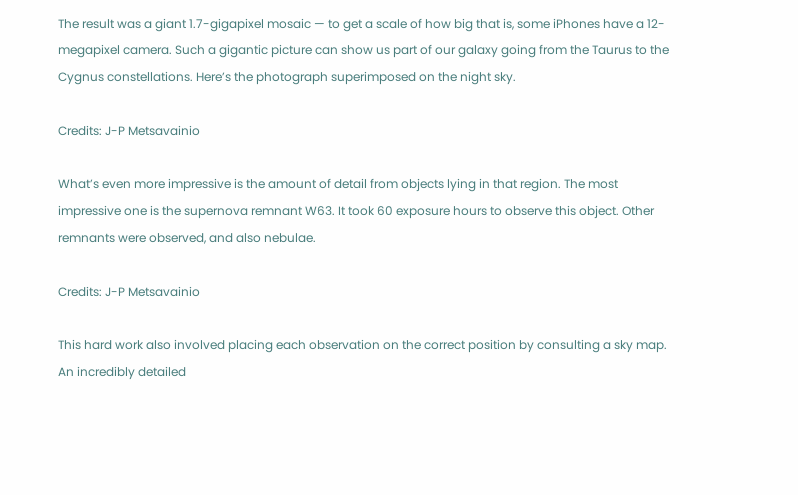The result was a giant 1.7-gigapixel mosaic — to get a scale of how big that is, some iPhones have a 12-megapixel camera. Such a gigantic picture can show us part of our galaxy going from the Taurus to the Cygnus constellations. Here’s the photograph superimposed on the night sky.

Credits: J-P Metsavainio

What’s even more impressive is the amount of detail from objects lying in that region. The most impressive one is the supernova remnant W63. It took 60 exposure hours to observe this object. Other remnants were observed, and also nebulae.

Credits: J-P Metsavainio

This hard work also involved placing each observation on the correct position by consulting a sky map. An incredibly detailed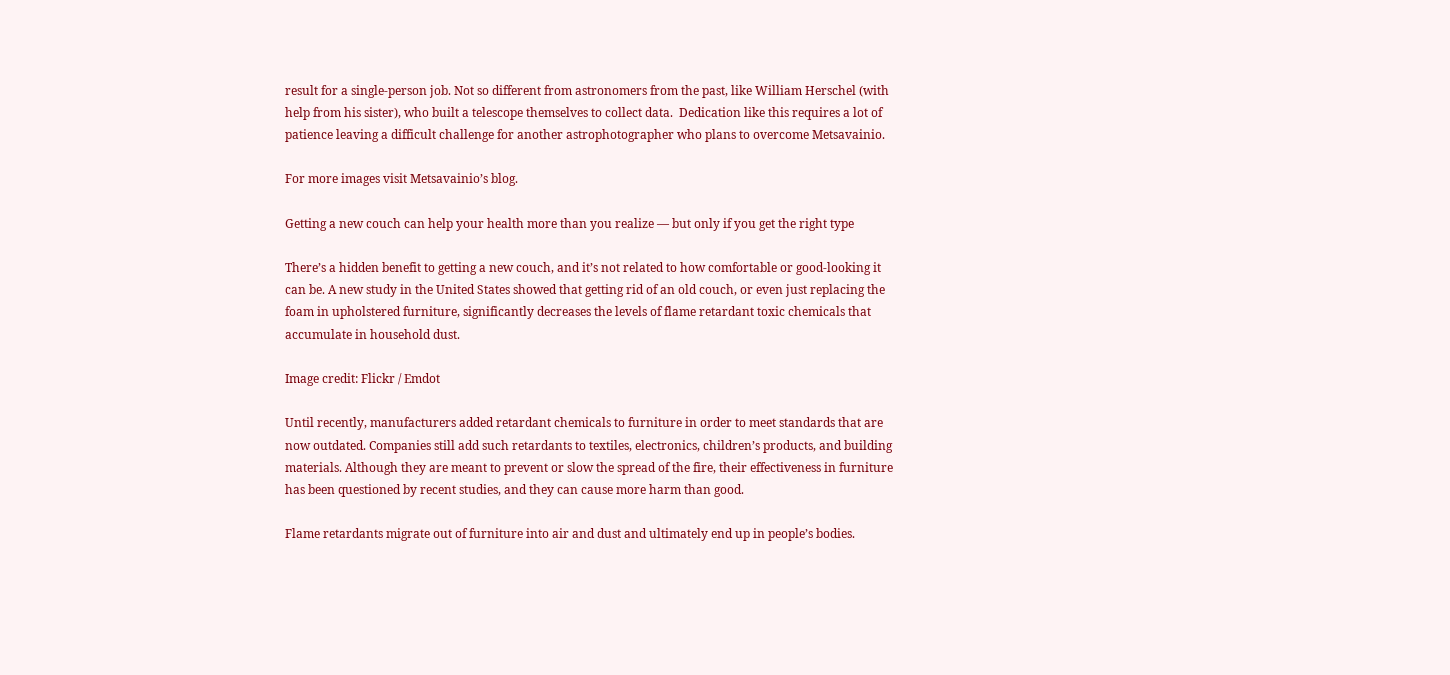result for a single-person job. Not so different from astronomers from the past, like William Herschel (with help from his sister), who built a telescope themselves to collect data.  Dedication like this requires a lot of patience leaving a difficult challenge for another astrophotographer who plans to overcome Metsavainio.

For more images visit Metsavainio’s blog.

Getting a new couch can help your health more than you realize — but only if you get the right type

There’s a hidden benefit to getting a new couch, and it’s not related to how comfortable or good-looking it can be. A new study in the United States showed that getting rid of an old couch, or even just replacing the foam in upholstered furniture, significantly decreases the levels of flame retardant toxic chemicals that accumulate in household dust.

Image credit: Flickr / Emdot

Until recently, manufacturers added retardant chemicals to furniture in order to meet standards that are now outdated. Companies still add such retardants to textiles, electronics, children’s products, and building materials. Although they are meant to prevent or slow the spread of the fire, their effectiveness in furniture has been questioned by recent studies, and they can cause more harm than good.

Flame retardants migrate out of furniture into air and dust and ultimately end up in people’s bodies.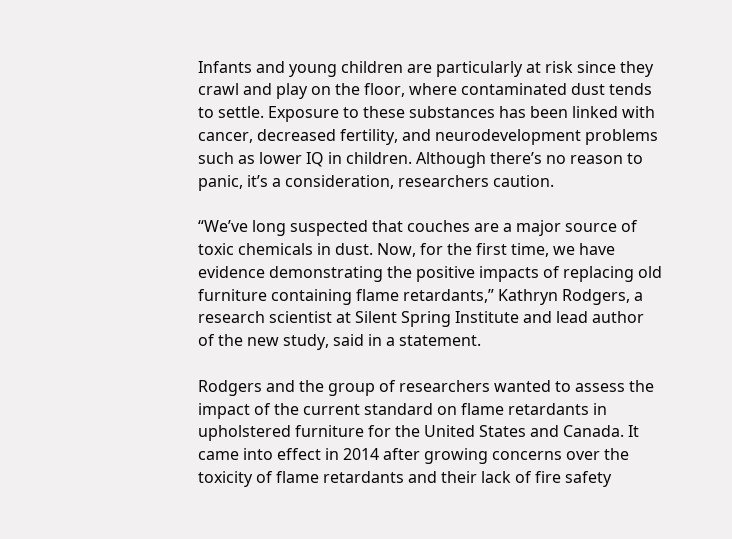Infants and young children are particularly at risk since they crawl and play on the floor, where contaminated dust tends to settle. Exposure to these substances has been linked with cancer, decreased fertility, and neurodevelopment problems such as lower IQ in children. Although there’s no reason to panic, it’s a consideration, researchers caution.

“We’ve long suspected that couches are a major source of toxic chemicals in dust. Now, for the first time, we have evidence demonstrating the positive impacts of replacing old furniture containing flame retardants,” Kathryn Rodgers, a research scientist at Silent Spring Institute and lead author of the new study, said in a statement.

Rodgers and the group of researchers wanted to assess the impact of the current standard on flame retardants in upholstered furniture for the United States and Canada. It came into effect in 2014 after growing concerns over the toxicity of flame retardants and their lack of fire safety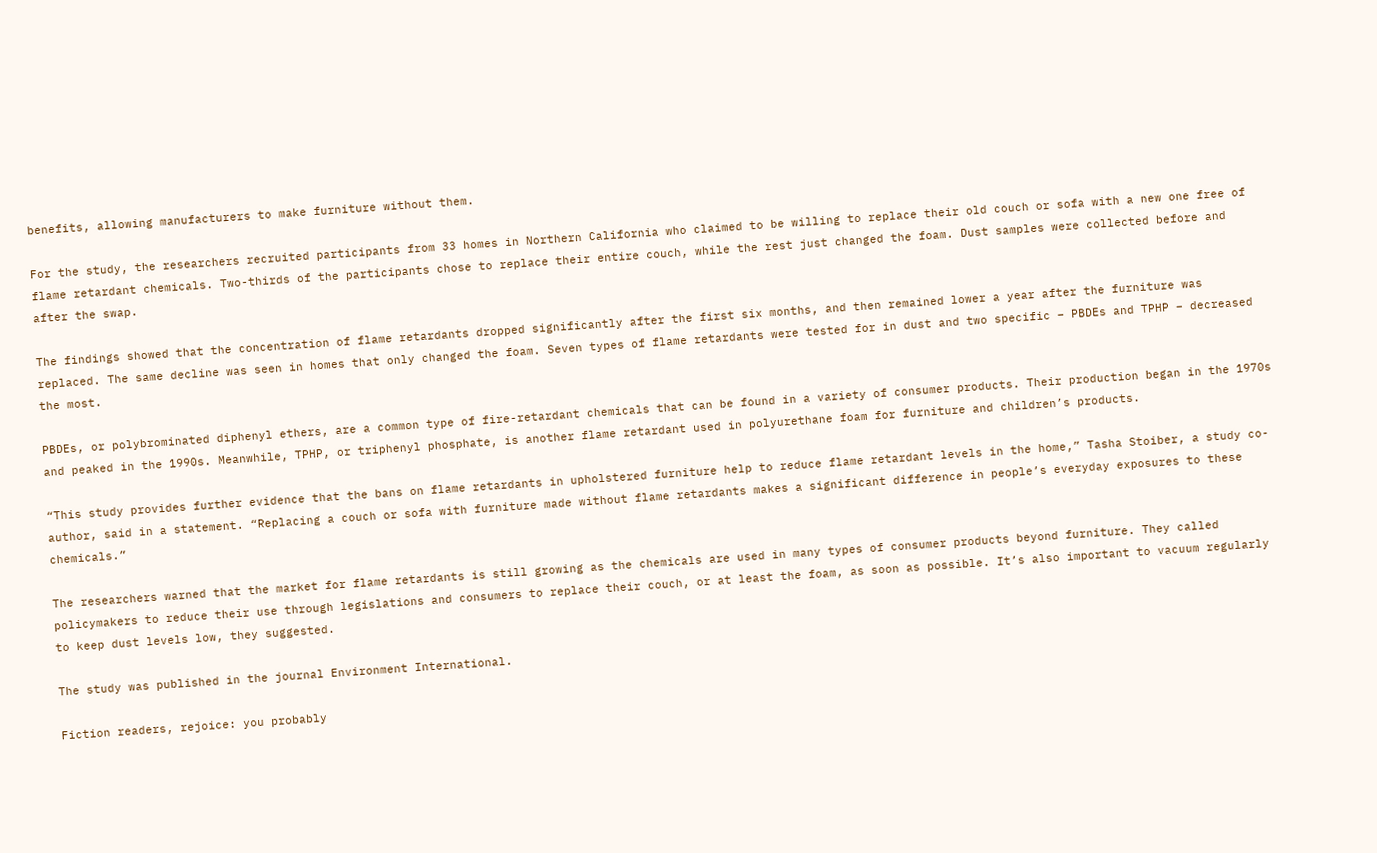benefits, allowing manufacturers to make furniture without them.

For the study, the researchers recruited participants from 33 homes in Northern California who claimed to be willing to replace their old couch or sofa with a new one free of flame retardant chemicals. Two-thirds of the participants chose to replace their entire couch, while the rest just changed the foam. Dust samples were collected before and after the swap.

The findings showed that the concentration of flame retardants dropped significantly after the first six months, and then remained lower a year after the furniture was replaced. The same decline was seen in homes that only changed the foam. Seven types of flame retardants were tested for in dust and two specific – PBDEs and TPHP – decreased the most.

PBDEs, or polybrominated diphenyl ethers, are a common type of fire-retardant chemicals that can be found in a variety of consumer products. Their production began in the 1970s and peaked in the 1990s. Meanwhile, TPHP, or triphenyl phosphate, is another flame retardant used in polyurethane foam for furniture and children’s products.

“This study provides further evidence that the bans on flame retardants in upholstered furniture help to reduce flame retardant levels in the home,” Tasha Stoiber, a study co-author, said in a statement. “Replacing a couch or sofa with furniture made without flame retardants makes a significant difference in people’s everyday exposures to these chemicals.”

The researchers warned that the market for flame retardants is still growing as the chemicals are used in many types of consumer products beyond furniture. They called policymakers to reduce their use through legislations and consumers to replace their couch, or at least the foam, as soon as possible. It’s also important to vacuum regularly to keep dust levels low, they suggested.

The study was published in the journal Environment International.

Fiction readers, rejoice: you probably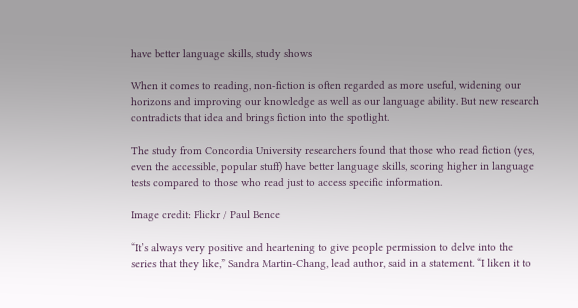have better language skills, study shows

When it comes to reading, non-fiction is often regarded as more useful, widening our horizons and improving our knowledge as well as our language ability. But new research contradicts that idea and brings fiction into the spotlight.

The study from Concordia University researchers found that those who read fiction (yes, even the accessible, popular stuff) have better language skills, scoring higher in language tests compared to those who read just to access specific information.

Image credit: Flickr / Paul Bence

“It’s always very positive and heartening to give people permission to delve into the series that they like,” Sandra Martin-Chang, lead author, said in a statement. “I liken it to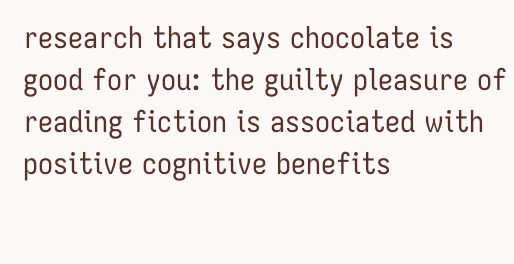research that says chocolate is good for you: the guilty pleasure of reading fiction is associated with positive cognitive benefits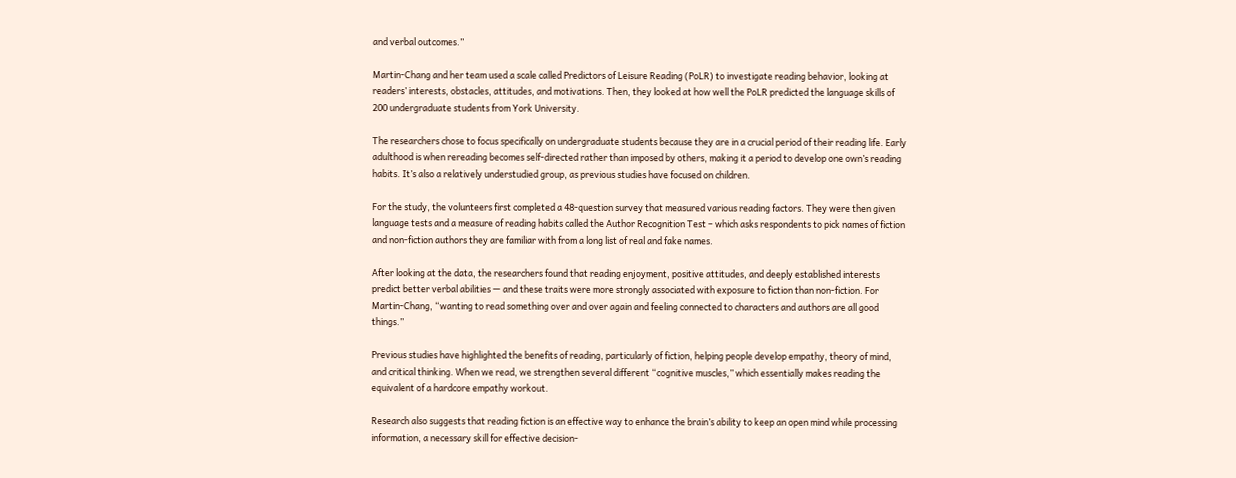and verbal outcomes.”

Martin-Chang and her team used a scale called Predictors of Leisure Reading (PoLR) to investigate reading behavior, looking at readers’ interests, obstacles, attitudes, and motivations. Then, they looked at how well the PoLR predicted the language skills of 200 undergraduate students from York University.

The researchers chose to focus specifically on undergraduate students because they are in a crucial period of their reading life. Early adulthood is when rereading becomes self-directed rather than imposed by others, making it a period to develop one own’s reading habits. It’s also a relatively understudied group, as previous studies have focused on children.

For the study, the volunteers first completed a 48-question survey that measured various reading factors. They were then given language tests and a measure of reading habits called the Author Recognition Test – which asks respondents to pick names of fiction and non-fiction authors they are familiar with from a long list of real and fake names.

After looking at the data, the researchers found that reading enjoyment, positive attitudes, and deeply established interests predict better verbal abilities — and these traits were more strongly associated with exposure to fiction than non-fiction. For Martin-Chang, “wanting to read something over and over again and feeling connected to characters and authors are all good things.”

Previous studies have highlighted the benefits of reading, particularly of fiction, helping people develop empathy, theory of mind, and critical thinking. When we read, we strengthen several different “cognitive muscles,” which essentially makes reading the equivalent of a hardcore empathy workout.

Research also suggests that reading fiction is an effective way to enhance the brain’s ability to keep an open mind while processing information, a necessary skill for effective decision-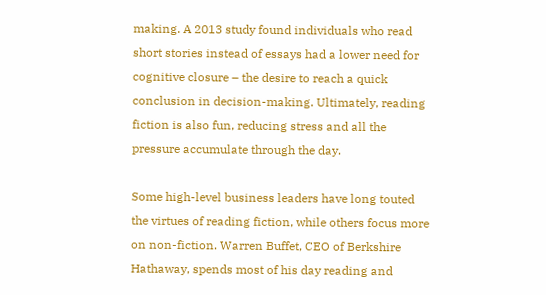making. A 2013 study found individuals who read short stories instead of essays had a lower need for cognitive closure – the desire to reach a quick conclusion in decision-making. Ultimately, reading fiction is also fun, reducing stress and all the pressure accumulate through the day.

Some high-level business leaders have long touted the virtues of reading fiction, while others focus more on non-fiction. Warren Buffet, CEO of Berkshire Hathaway, spends most of his day reading and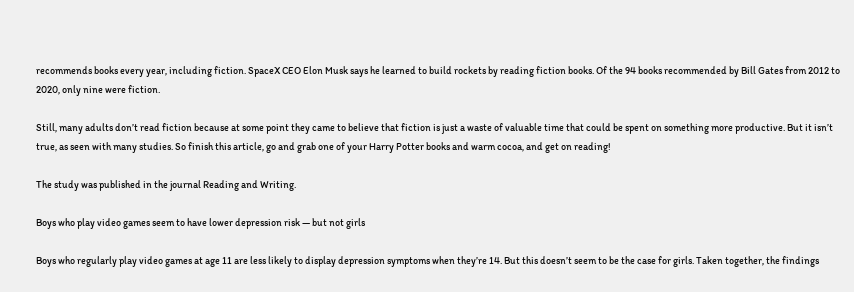recommends books every year, including fiction. SpaceX CEO Elon Musk says he learned to build rockets by reading fiction books. Of the 94 books recommended by Bill Gates from 2012 to 2020, only nine were fiction.

Still, many adults don’t read fiction because at some point they came to believe that fiction is just a waste of valuable time that could be spent on something more productive. But it isn’t true, as seen with many studies. So finish this article, go and grab one of your Harry Potter books and warm cocoa, and get on reading!

The study was published in the journal Reading and Writing.

Boys who play video games seem to have lower depression risk — but not girls

Boys who regularly play video games at age 11 are less likely to display depression symptoms when they’re 14. But this doesn’t seem to be the case for girls. Taken together, the findings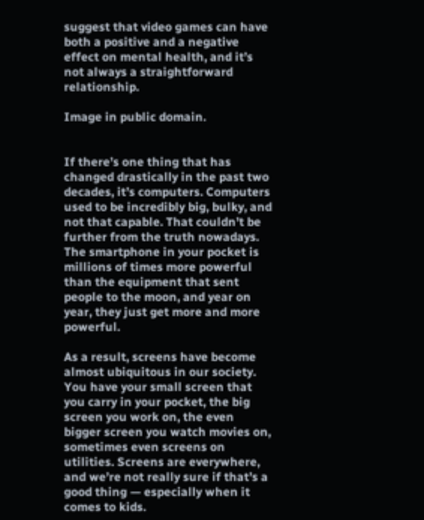suggest that video games can have both a positive and a negative effect on mental health, and it’s not always a straightforward relationship.

Image in public domain.


If there’s one thing that has changed drastically in the past two decades, it’s computers. Computers used to be incredibly big, bulky, and not that capable. That couldn’t be further from the truth nowadays. The smartphone in your pocket is millions of times more powerful than the equipment that sent people to the moon, and year on year, they just get more and more powerful.

As a result, screens have become almost ubiquitous in our society. You have your small screen that you carry in your pocket, the big screen you work on, the even bigger screen you watch movies on, sometimes even screens on utilities. Screens are everywhere, and we’re not really sure if that’s a good thing — especially when it comes to kids.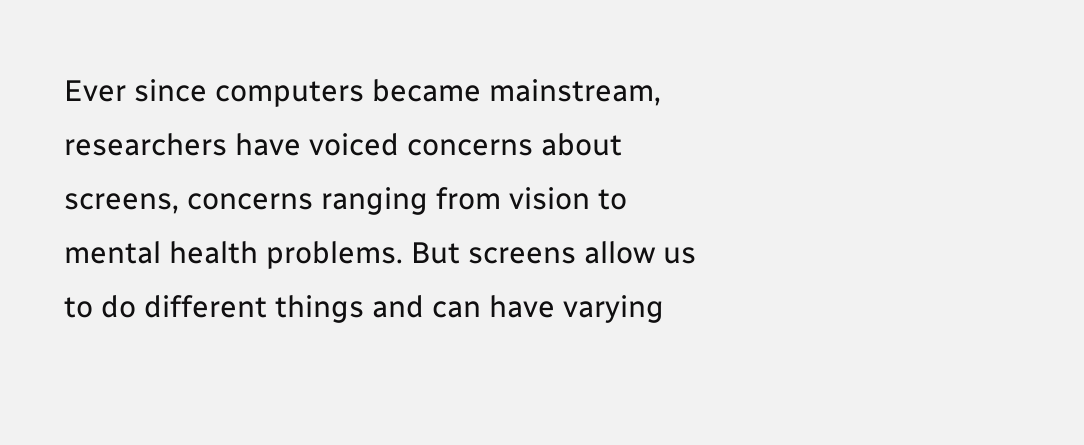Ever since computers became mainstream, researchers have voiced concerns about screens, concerns ranging from vision to mental health problems. But screens allow us to do different things and can have varying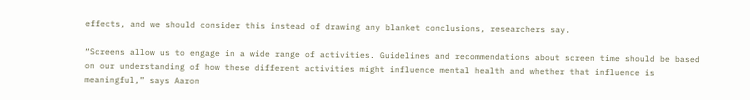effects, and we should consider this instead of drawing any blanket conclusions, researchers say.

“Screens allow us to engage in a wide range of activities. Guidelines and recommendations about screen time should be based on our understanding of how these different activities might influence mental health and whether that influence is meaningful,” says Aaron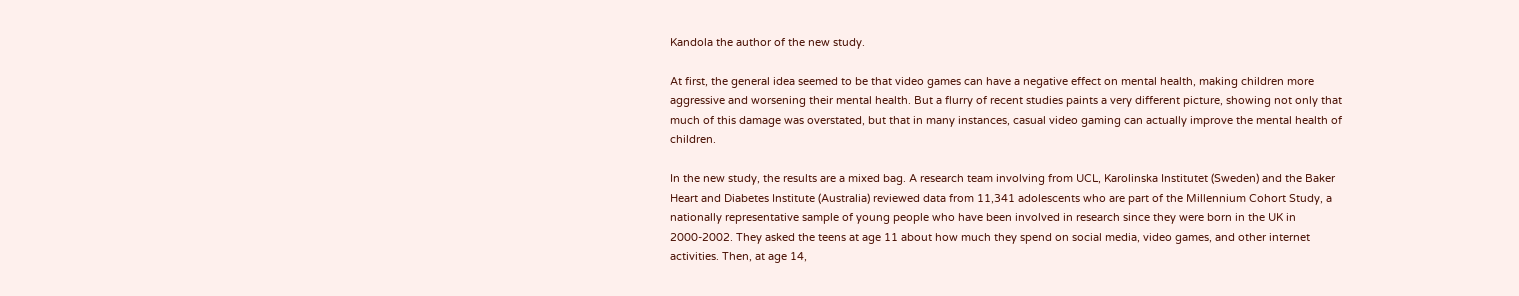Kandola the author of the new study.

At first, the general idea seemed to be that video games can have a negative effect on mental health, making children more aggressive and worsening their mental health. But a flurry of recent studies paints a very different picture, showing not only that much of this damage was overstated, but that in many instances, casual video gaming can actually improve the mental health of children.

In the new study, the results are a mixed bag. A research team involving from UCL, Karolinska Institutet (Sweden) and the Baker Heart and Diabetes Institute (Australia) reviewed data from 11,341 adolescents who are part of the Millennium Cohort Study, a nationally representative sample of young people who have been involved in research since they were born in the UK in 2000-2002. They asked the teens at age 11 about how much they spend on social media, video games, and other internet activities. Then, at age 14,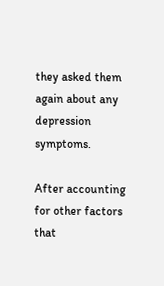they asked them again about any depression symptoms.

After accounting for other factors that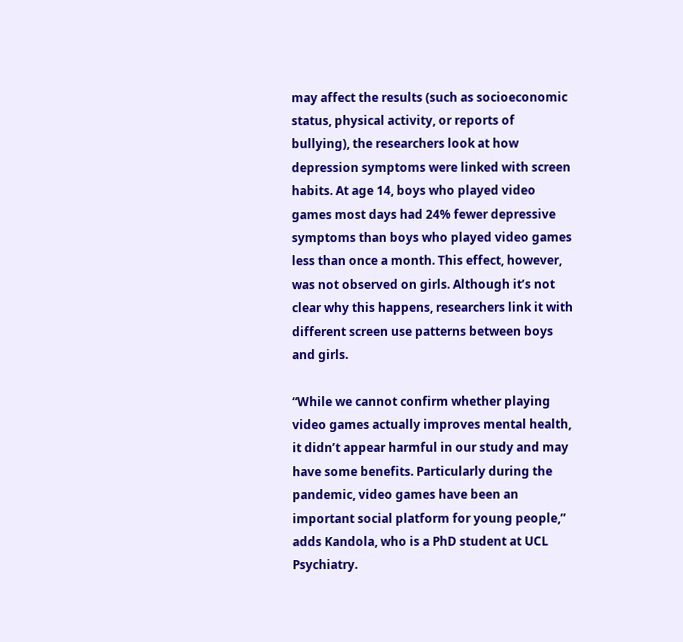may affect the results (such as socioeconomic status, physical activity, or reports of bullying), the researchers look at how depression symptoms were linked with screen habits. At age 14, boys who played video games most days had 24% fewer depressive symptoms than boys who played video games less than once a month. This effect, however, was not observed on girls. Although it’s not clear why this happens, researchers link it with different screen use patterns between boys and girls.

“While we cannot confirm whether playing video games actually improves mental health, it didn’t appear harmful in our study and may have some benefits. Particularly during the pandemic, video games have been an important social platform for young people,” adds Kandola, who is a PhD student at UCL Psychiatry.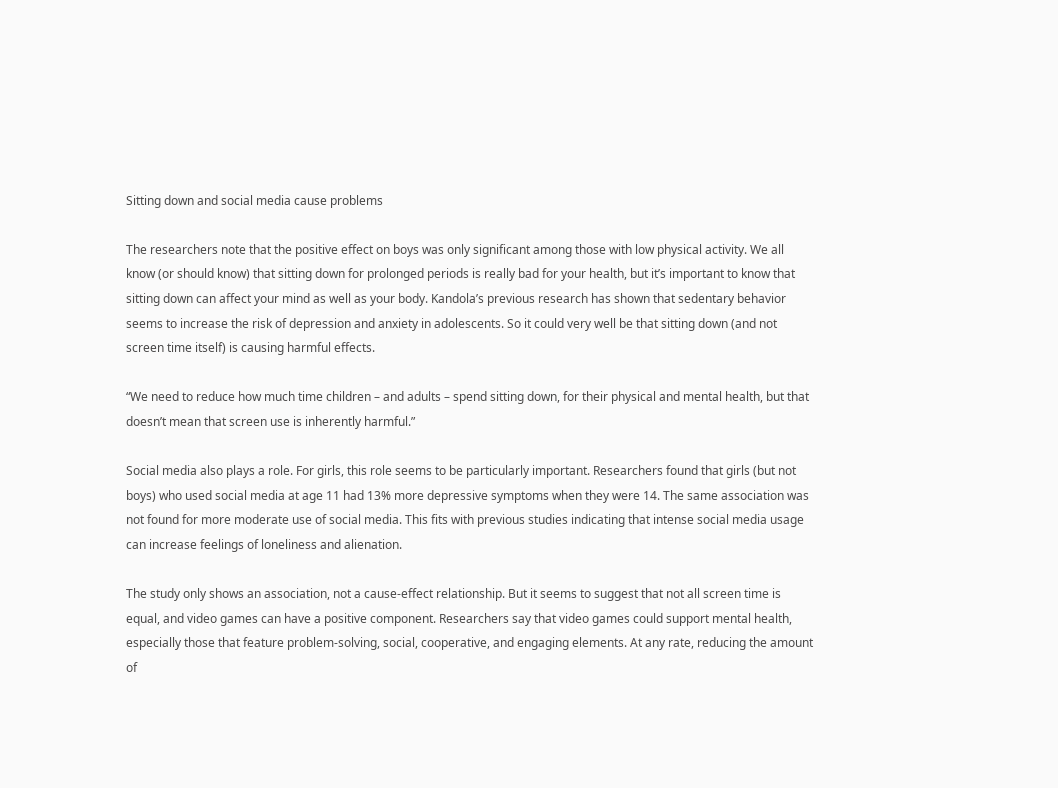Sitting down and social media cause problems

The researchers note that the positive effect on boys was only significant among those with low physical activity. We all know (or should know) that sitting down for prolonged periods is really bad for your health, but it’s important to know that sitting down can affect your mind as well as your body. Kandola’s previous research has shown that sedentary behavior seems to increase the risk of depression and anxiety in adolescents. So it could very well be that sitting down (and not screen time itself) is causing harmful effects.

“We need to reduce how much time children – and adults – spend sitting down, for their physical and mental health, but that doesn’t mean that screen use is inherently harmful.”

Social media also plays a role. For girls, this role seems to be particularly important. Researchers found that girls (but not boys) who used social media at age 11 had 13% more depressive symptoms when they were 14. The same association was not found for more moderate use of social media. This fits with previous studies indicating that intense social media usage can increase feelings of loneliness and alienation.

The study only shows an association, not a cause-effect relationship. But it seems to suggest that not all screen time is equal, and video games can have a positive component. Researchers say that video games could support mental health, especially those that feature problem-solving, social, cooperative, and engaging elements. At any rate, reducing the amount of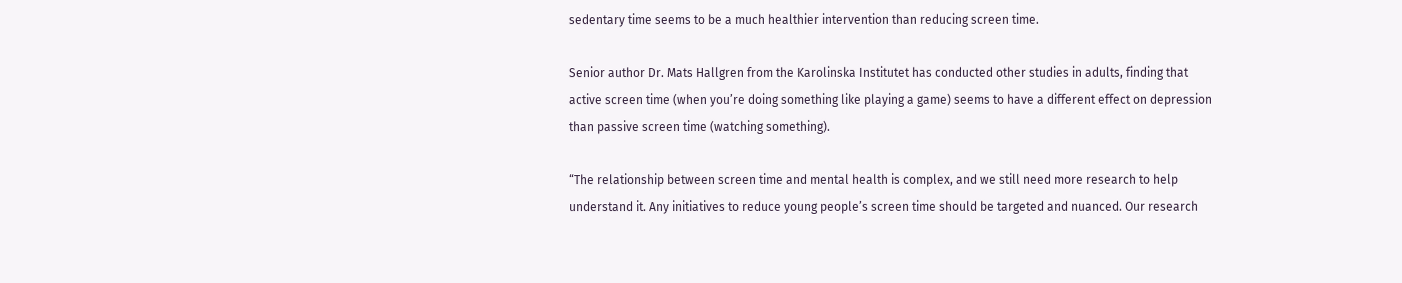sedentary time seems to be a much healthier intervention than reducing screen time.

Senior author Dr. Mats Hallgren from the Karolinska Institutet has conducted other studies in adults, finding that active screen time (when you’re doing something like playing a game) seems to have a different effect on depression than passive screen time (watching something).

“The relationship between screen time and mental health is complex, and we still need more research to help understand it. Any initiatives to reduce young people’s screen time should be targeted and nuanced. Our research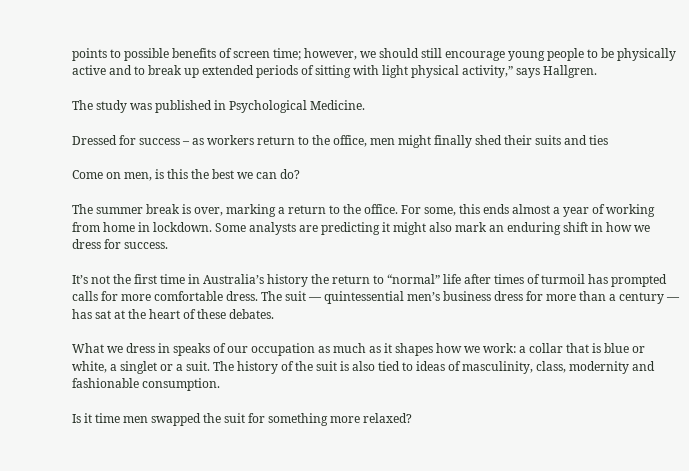points to possible benefits of screen time; however, we should still encourage young people to be physically active and to break up extended periods of sitting with light physical activity,” says Hallgren.

The study was published in Psychological Medicine.

Dressed for success – as workers return to the office, men might finally shed their suits and ties

Come on men, is this the best we can do?

The summer break is over, marking a return to the office. For some, this ends almost a year of working from home in lockdown. Some analysts are predicting it might also mark an enduring shift in how we dress for success.

It’s not the first time in Australia’s history the return to “normal” life after times of turmoil has prompted calls for more comfortable dress. The suit — quintessential men’s business dress for more than a century — has sat at the heart of these debates.

What we dress in speaks of our occupation as much as it shapes how we work: a collar that is blue or white, a singlet or a suit. The history of the suit is also tied to ideas of masculinity, class, modernity and fashionable consumption.

Is it time men swapped the suit for something more relaxed?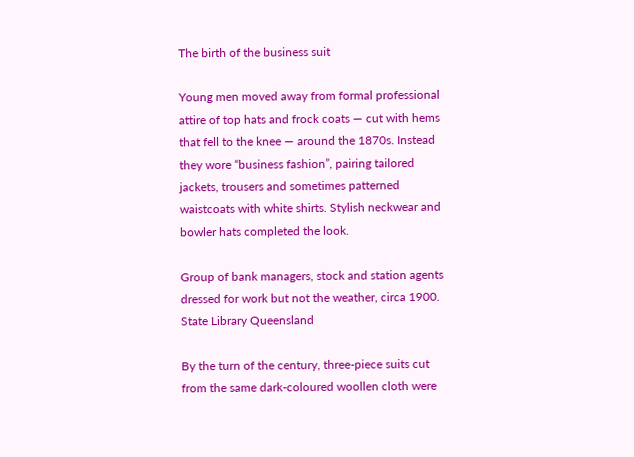The birth of the business suit

Young men moved away from formal professional attire of top hats and frock coats — cut with hems that fell to the knee — around the 1870s. Instead they wore “business fashion”, pairing tailored jackets, trousers and sometimes patterned waistcoats with white shirts. Stylish neckwear and bowler hats completed the look.

Group of bank managers, stock and station agents dressed for work but not the weather, circa 1900. State Library Queensland

By the turn of the century, three-piece suits cut from the same dark-coloured woollen cloth were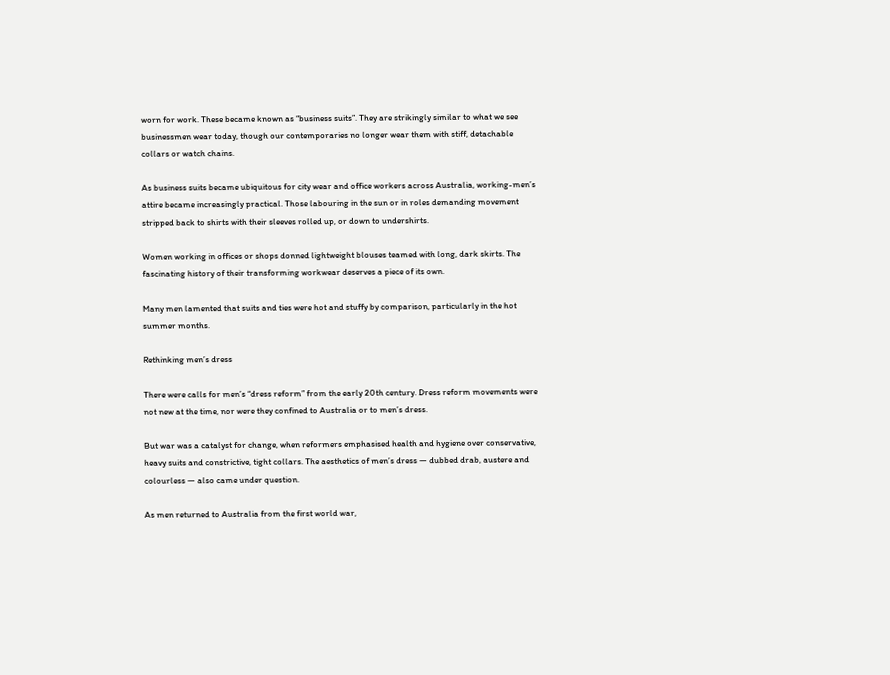worn for work. These became known as “business suits”. They are strikingly similar to what we see businessmen wear today, though our contemporaries no longer wear them with stiff, detachable collars or watch chains.

As business suits became ubiquitous for city wear and office workers across Australia, working-men’s attire became increasingly practical. Those labouring in the sun or in roles demanding movement stripped back to shirts with their sleeves rolled up, or down to undershirts.

Women working in offices or shops donned lightweight blouses teamed with long, dark skirts. The fascinating history of their transforming workwear deserves a piece of its own.

Many men lamented that suits and ties were hot and stuffy by comparison, particularly in the hot summer months.

Rethinking men’s dress

There were calls for men’s “dress reform” from the early 20th century. Dress reform movements were not new at the time, nor were they confined to Australia or to men’s dress.

But war was a catalyst for change, when reformers emphasised health and hygiene over conservative, heavy suits and constrictive, tight collars. The aesthetics of men’s dress — dubbed drab, austere and colourless — also came under question.

As men returned to Australia from the first world war,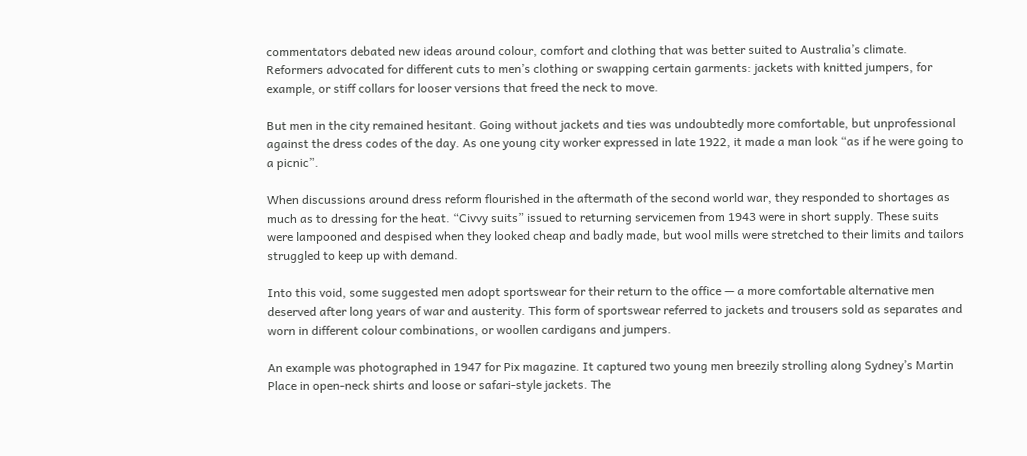commentators debated new ideas around colour, comfort and clothing that was better suited to Australia’s climate. Reformers advocated for different cuts to men’s clothing or swapping certain garments: jackets with knitted jumpers, for example, or stiff collars for looser versions that freed the neck to move.

But men in the city remained hesitant. Going without jackets and ties was undoubtedly more comfortable, but unprofessional against the dress codes of the day. As one young city worker expressed in late 1922, it made a man look “as if he were going to a picnic”.

When discussions around dress reform flourished in the aftermath of the second world war, they responded to shortages as much as to dressing for the heat. “Civvy suits” issued to returning servicemen from 1943 were in short supply. These suits were lampooned and despised when they looked cheap and badly made, but wool mills were stretched to their limits and tailors struggled to keep up with demand.

Into this void, some suggested men adopt sportswear for their return to the office — a more comfortable alternative men deserved after long years of war and austerity. This form of sportswear referred to jackets and trousers sold as separates and worn in different colour combinations, or woollen cardigans and jumpers.

An example was photographed in 1947 for Pix magazine. It captured two young men breezily strolling along Sydney’s Martin Place in open-neck shirts and loose or safari-style jackets. The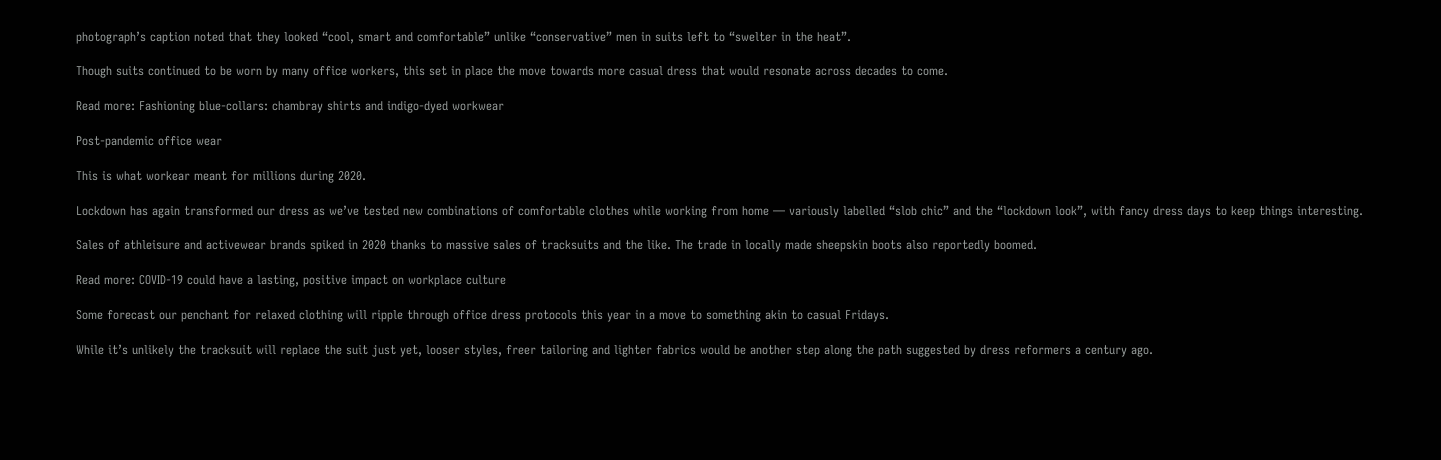photograph’s caption noted that they looked “cool, smart and comfortable” unlike “conservative” men in suits left to “swelter in the heat”.

Though suits continued to be worn by many office workers, this set in place the move towards more casual dress that would resonate across decades to come.

Read more: Fashioning blue-collars: chambray shirts and indigo-dyed workwear

Post-pandemic office wear

This is what workear meant for millions during 2020.

Lockdown has again transformed our dress as we’ve tested new combinations of comfortable clothes while working from home — variously labelled “slob chic” and the “lockdown look”, with fancy dress days to keep things interesting.

Sales of athleisure and activewear brands spiked in 2020 thanks to massive sales of tracksuits and the like. The trade in locally made sheepskin boots also reportedly boomed.

Read more: COVID-19 could have a lasting, positive impact on workplace culture

Some forecast our penchant for relaxed clothing will ripple through office dress protocols this year in a move to something akin to casual Fridays.

While it’s unlikely the tracksuit will replace the suit just yet, looser styles, freer tailoring and lighter fabrics would be another step along the path suggested by dress reformers a century ago.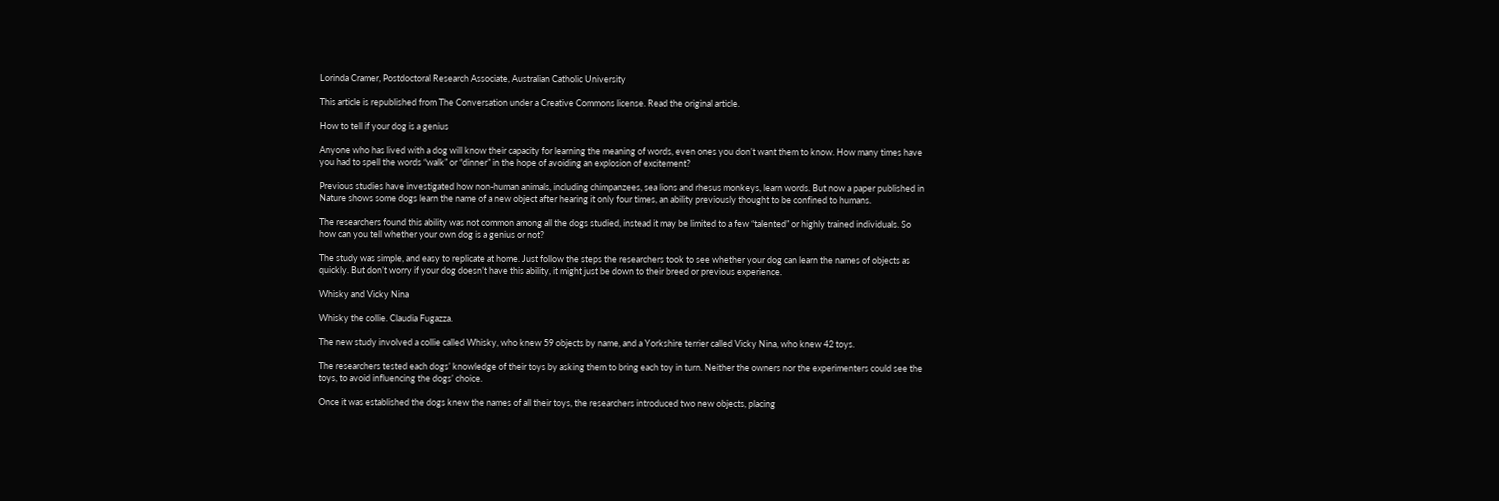Lorinda Cramer, Postdoctoral Research Associate, Australian Catholic University

This article is republished from The Conversation under a Creative Commons license. Read the original article.

How to tell if your dog is a genius

Anyone who has lived with a dog will know their capacity for learning the meaning of words, even ones you don’t want them to know. How many times have you had to spell the words “walk” or “dinner” in the hope of avoiding an explosion of excitement?

Previous studies have investigated how non-human animals, including chimpanzees, sea lions and rhesus monkeys, learn words. But now a paper published in Nature shows some dogs learn the name of a new object after hearing it only four times, an ability previously thought to be confined to humans.

The researchers found this ability was not common among all the dogs studied, instead it may be limited to a few “talented” or highly trained individuals. So how can you tell whether your own dog is a genius or not?

The study was simple, and easy to replicate at home. Just follow the steps the researchers took to see whether your dog can learn the names of objects as quickly. But don’t worry if your dog doesn’t have this ability, it might just be down to their breed or previous experience.

Whisky and Vicky Nina

Whisky the collie. Claudia Fugazza.

The new study involved a collie called Whisky, who knew 59 objects by name, and a Yorkshire terrier called Vicky Nina, who knew 42 toys.

The researchers tested each dogs’ knowledge of their toys by asking them to bring each toy in turn. Neither the owners nor the experimenters could see the toys, to avoid influencing the dogs’ choice.

Once it was established the dogs knew the names of all their toys, the researchers introduced two new objects, placing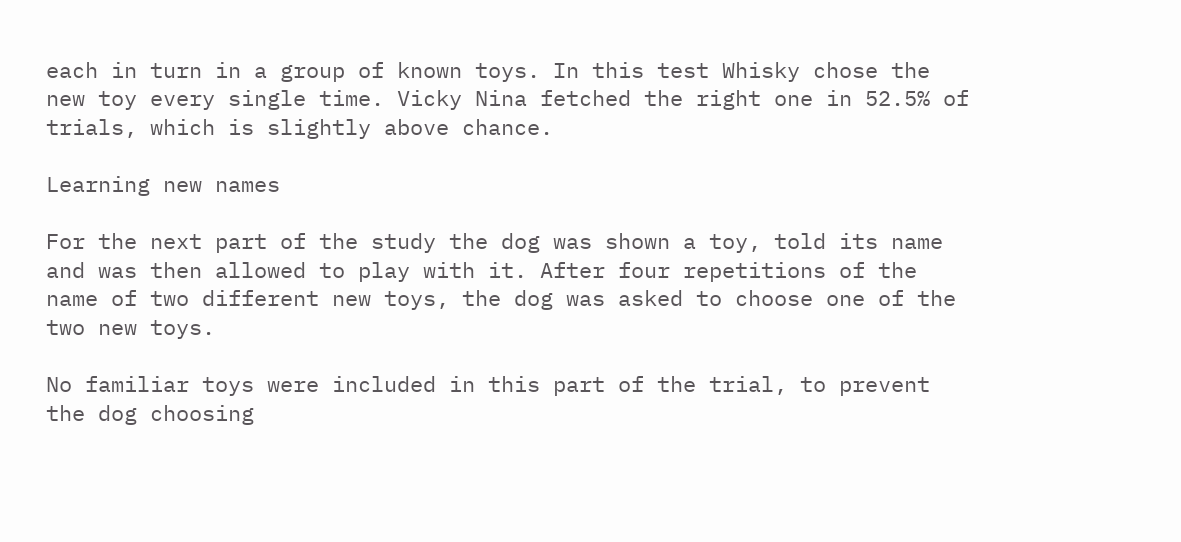each in turn in a group of known toys. In this test Whisky chose the new toy every single time. Vicky Nina fetched the right one in 52.5% of trials, which is slightly above chance.

Learning new names

For the next part of the study the dog was shown a toy, told its name and was then allowed to play with it. After four repetitions of the name of two different new toys, the dog was asked to choose one of the two new toys.

No familiar toys were included in this part of the trial, to prevent the dog choosing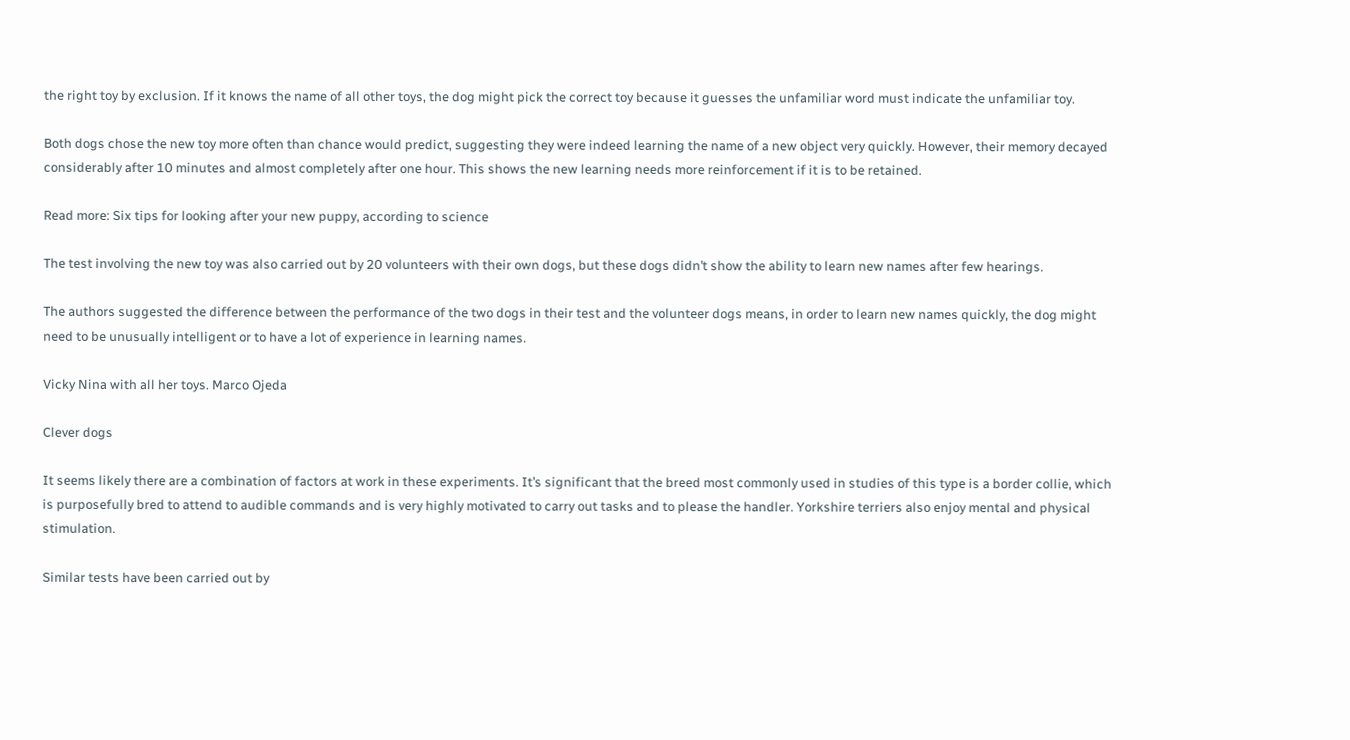the right toy by exclusion. If it knows the name of all other toys, the dog might pick the correct toy because it guesses the unfamiliar word must indicate the unfamiliar toy.

Both dogs chose the new toy more often than chance would predict, suggesting they were indeed learning the name of a new object very quickly. However, their memory decayed considerably after 10 minutes and almost completely after one hour. This shows the new learning needs more reinforcement if it is to be retained.

Read more: Six tips for looking after your new puppy, according to science

The test involving the new toy was also carried out by 20 volunteers with their own dogs, but these dogs didn’t show the ability to learn new names after few hearings.

The authors suggested the difference between the performance of the two dogs in their test and the volunteer dogs means, in order to learn new names quickly, the dog might need to be unusually intelligent or to have a lot of experience in learning names.

Vicky Nina with all her toys. Marco Ojeda

Clever dogs

It seems likely there are a combination of factors at work in these experiments. It’s significant that the breed most commonly used in studies of this type is a border collie, which is purposefully bred to attend to audible commands and is very highly motivated to carry out tasks and to please the handler. Yorkshire terriers also enjoy mental and physical stimulation.

Similar tests have been carried out by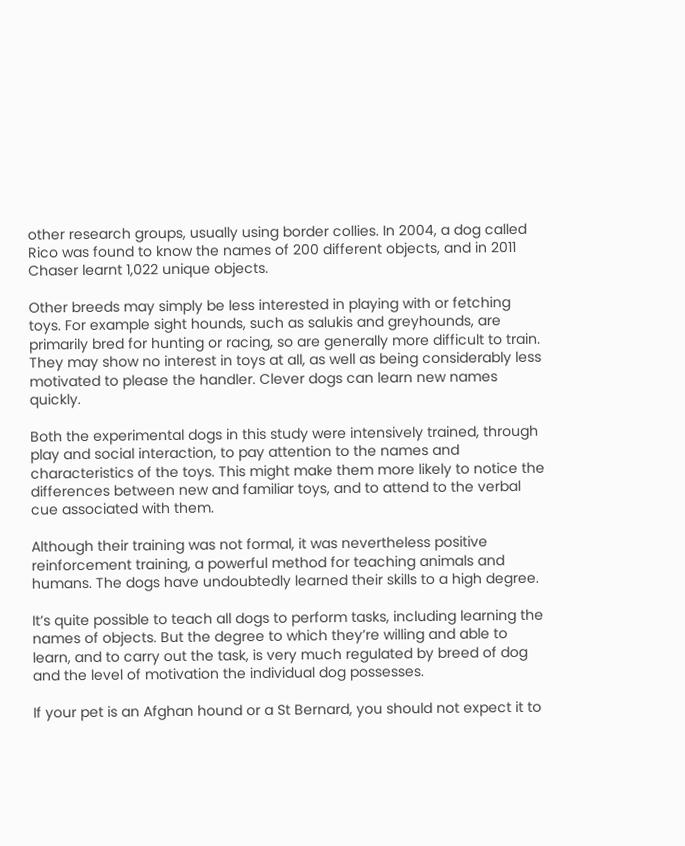other research groups, usually using border collies. In 2004, a dog called Rico was found to know the names of 200 different objects, and in 2011 Chaser learnt 1,022 unique objects.

Other breeds may simply be less interested in playing with or fetching toys. For example sight hounds, such as salukis and greyhounds, are primarily bred for hunting or racing, so are generally more difficult to train. They may show no interest in toys at all, as well as being considerably less motivated to please the handler. Clever dogs can learn new names quickly.

Both the experimental dogs in this study were intensively trained, through play and social interaction, to pay attention to the names and characteristics of the toys. This might make them more likely to notice the differences between new and familiar toys, and to attend to the verbal cue associated with them.

Although their training was not formal, it was nevertheless positive reinforcement training, a powerful method for teaching animals and humans. The dogs have undoubtedly learned their skills to a high degree.

It’s quite possible to teach all dogs to perform tasks, including learning the names of objects. But the degree to which they’re willing and able to learn, and to carry out the task, is very much regulated by breed of dog and the level of motivation the individual dog possesses.

If your pet is an Afghan hound or a St Bernard, you should not expect it to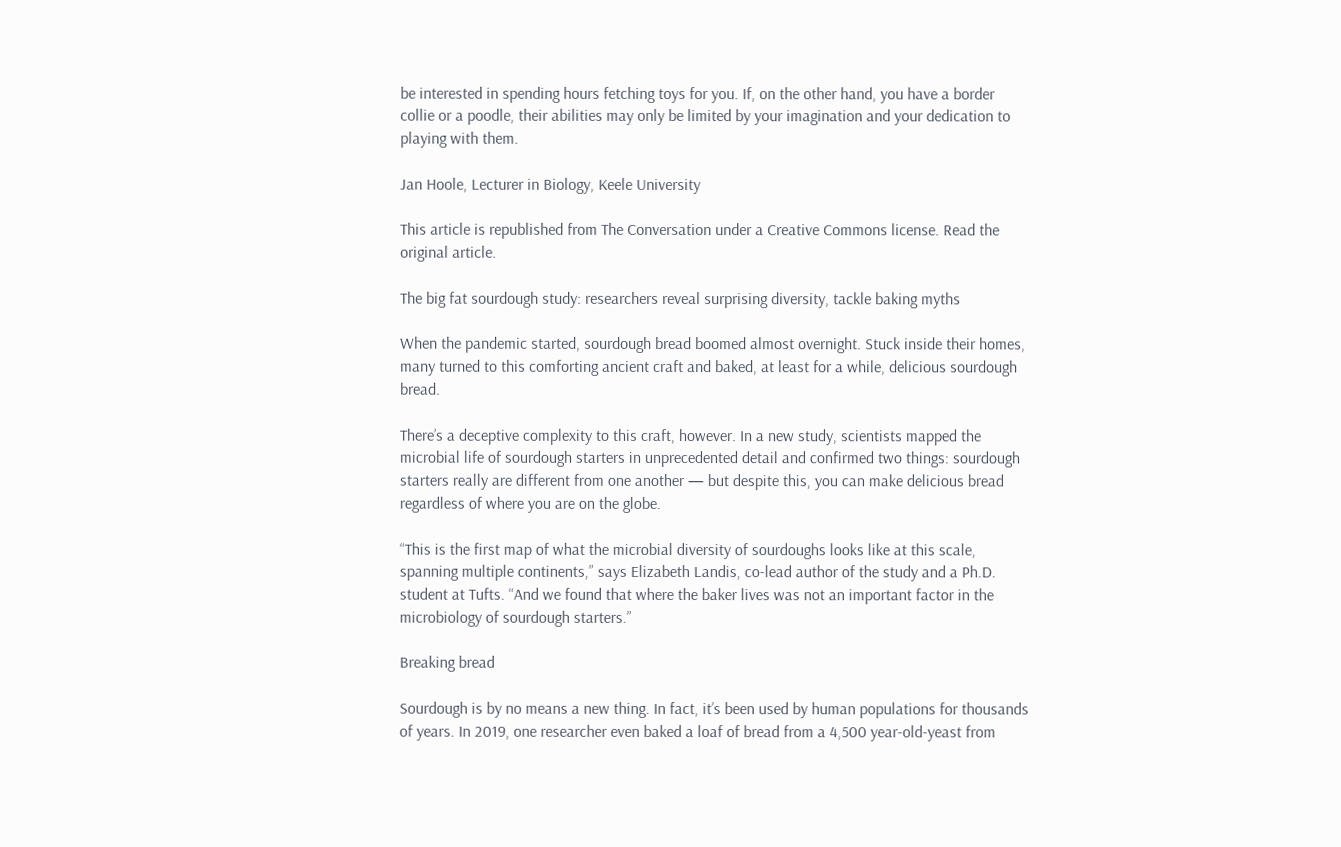be interested in spending hours fetching toys for you. If, on the other hand, you have a border collie or a poodle, their abilities may only be limited by your imagination and your dedication to playing with them.

Jan Hoole, Lecturer in Biology, Keele University

This article is republished from The Conversation under a Creative Commons license. Read the original article.

The big fat sourdough study: researchers reveal surprising diversity, tackle baking myths

When the pandemic started, sourdough bread boomed almost overnight. Stuck inside their homes, many turned to this comforting ancient craft and baked, at least for a while, delicious sourdough bread.

There’s a deceptive complexity to this craft, however. In a new study, scientists mapped the microbial life of sourdough starters in unprecedented detail and confirmed two things: sourdough starters really are different from one another — but despite this, you can make delicious bread regardless of where you are on the globe.

“This is the first map of what the microbial diversity of sourdoughs looks like at this scale, spanning multiple continents,” says Elizabeth Landis, co-lead author of the study and a Ph.D. student at Tufts. “And we found that where the baker lives was not an important factor in the microbiology of sourdough starters.”

Breaking bread

Sourdough is by no means a new thing. In fact, it’s been used by human populations for thousands of years. In 2019, one researcher even baked a loaf of bread from a 4,500 year-old-yeast from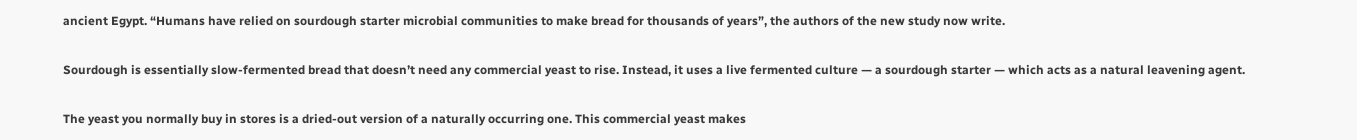ancient Egypt. “Humans have relied on sourdough starter microbial communities to make bread for thousands of years”, the authors of the new study now write.

Sourdough is essentially slow-fermented bread that doesn’t need any commercial yeast to rise. Instead, it uses a live fermented culture — a sourdough starter — which acts as a natural leavening agent.

The yeast you normally buy in stores is a dried-out version of a naturally occurring one. This commercial yeast makes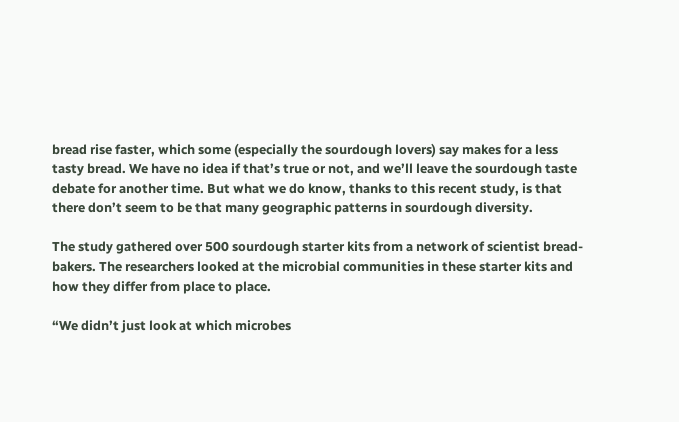bread rise faster, which some (especially the sourdough lovers) say makes for a less tasty bread. We have no idea if that’s true or not, and we’ll leave the sourdough taste debate for another time. But what we do know, thanks to this recent study, is that there don’t seem to be that many geographic patterns in sourdough diversity.

The study gathered over 500 sourdough starter kits from a network of scientist bread-bakers. The researchers looked at the microbial communities in these starter kits and how they differ from place to place.

“We didn’t just look at which microbes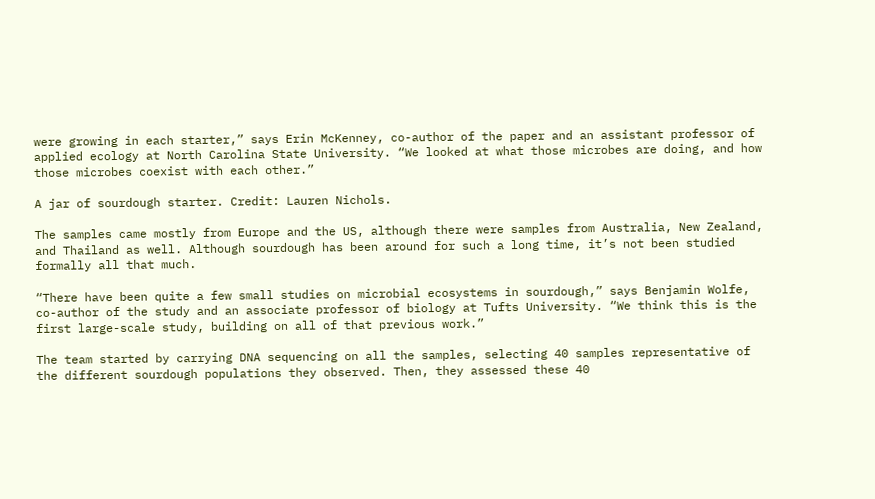were growing in each starter,” says Erin McKenney, co-author of the paper and an assistant professor of applied ecology at North Carolina State University. “We looked at what those microbes are doing, and how those microbes coexist with each other.”

A jar of sourdough starter. Credit: Lauren Nichols.

The samples came mostly from Europe and the US, although there were samples from Australia, New Zealand, and Thailand as well. Although sourdough has been around for such a long time, it’s not been studied formally all that much.

“There have been quite a few small studies on microbial ecosystems in sourdough,” says Benjamin Wolfe, co-author of the study and an associate professor of biology at Tufts University. “We think this is the first large-scale study, building on all of that previous work.”

The team started by carrying DNA sequencing on all the samples, selecting 40 samples representative of the different sourdough populations they observed. Then, they assessed these 40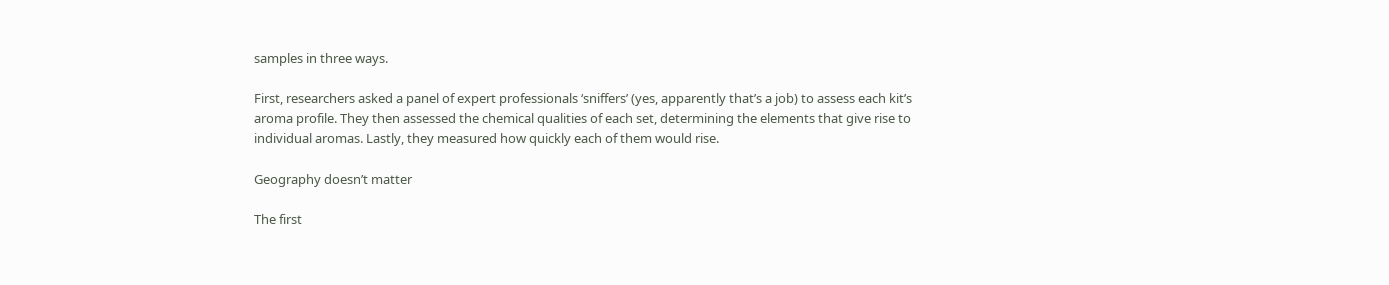samples in three ways.

First, researchers asked a panel of expert professionals ‘sniffers’ (yes, apparently that’s a job) to assess each kit’s aroma profile. They then assessed the chemical qualities of each set, determining the elements that give rise to individual aromas. Lastly, they measured how quickly each of them would rise.

Geography doesn’t matter

The first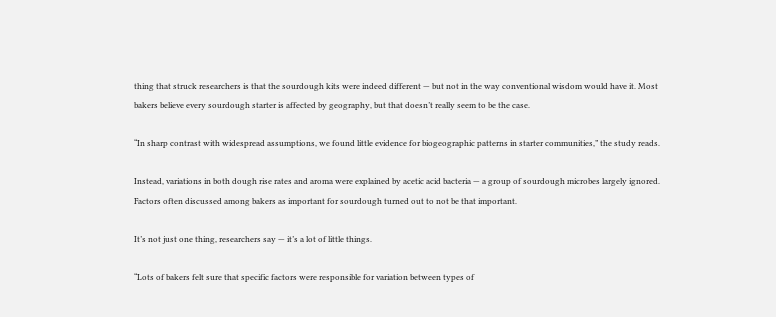thing that struck researchers is that the sourdough kits were indeed different — but not in the way conventional wisdom would have it. Most bakers believe every sourdough starter is affected by geography, but that doesn’t really seem to be the case.

“In sharp contrast with widespread assumptions, we found little evidence for biogeographic patterns in starter communities,” the study reads.

Instead, variations in both dough rise rates and aroma were explained by acetic acid bacteria — a group of sourdough microbes largely ignored. Factors often discussed among bakers as important for sourdough turned out to not be that important.

It’s not just one thing, researchers say — it’s a lot of little things.

“Lots of bakers felt sure that specific factors were responsible for variation between types of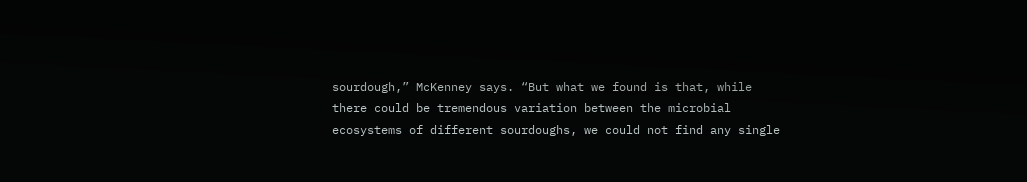sourdough,” McKenney says. “But what we found is that, while there could be tremendous variation between the microbial ecosystems of different sourdoughs, we could not find any single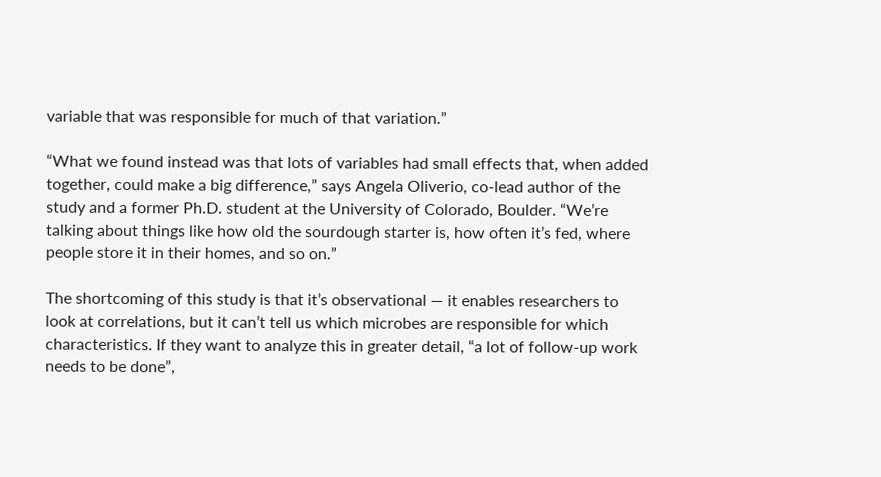variable that was responsible for much of that variation.”

“What we found instead was that lots of variables had small effects that, when added together, could make a big difference,” says Angela Oliverio, co-lead author of the study and a former Ph.D. student at the University of Colorado, Boulder. “We’re talking about things like how old the sourdough starter is, how often it’s fed, where people store it in their homes, and so on.”

The shortcoming of this study is that it’s observational — it enables researchers to look at correlations, but it can’t tell us which microbes are responsible for which characteristics. If they want to analyze this in greater detail, “a lot of follow-up work needs to be done”,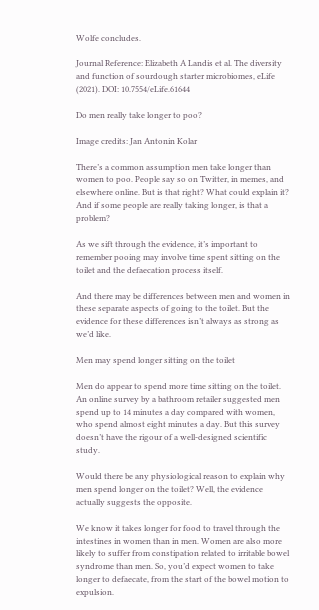Wolfe concludes.

Journal Reference: Elizabeth A Landis et al. The diversity and function of sourdough starter microbiomes, eLife (2021). DOI: 10.7554/eLife.61644

Do men really take longer to poo?

Image credits: Jan Antonin Kolar

There’s a common assumption men take longer than women to poo. People say so on Twitter, in memes, and elsewhere online. But is that right? What could explain it? And if some people are really taking longer, is that a problem?

As we sift through the evidence, it’s important to remember pooing may involve time spent sitting on the toilet and the defaecation process itself.

And there may be differences between men and women in these separate aspects of going to the toilet. But the evidence for these differences isn’t always as strong as we’d like.

Men may spend longer sitting on the toilet

Men do appear to spend more time sitting on the toilet. An online survey by a bathroom retailer suggested men spend up to 14 minutes a day compared with women, who spend almost eight minutes a day. But this survey doesn’t have the rigour of a well-designed scientific study.

Would there be any physiological reason to explain why men spend longer on the toilet? Well, the evidence actually suggests the opposite.

We know it takes longer for food to travel through the intestines in women than in men. Women are also more likely to suffer from constipation related to irritable bowel syndrome than men. So, you’d expect women to take longer to defaecate, from the start of the bowel motion to expulsion.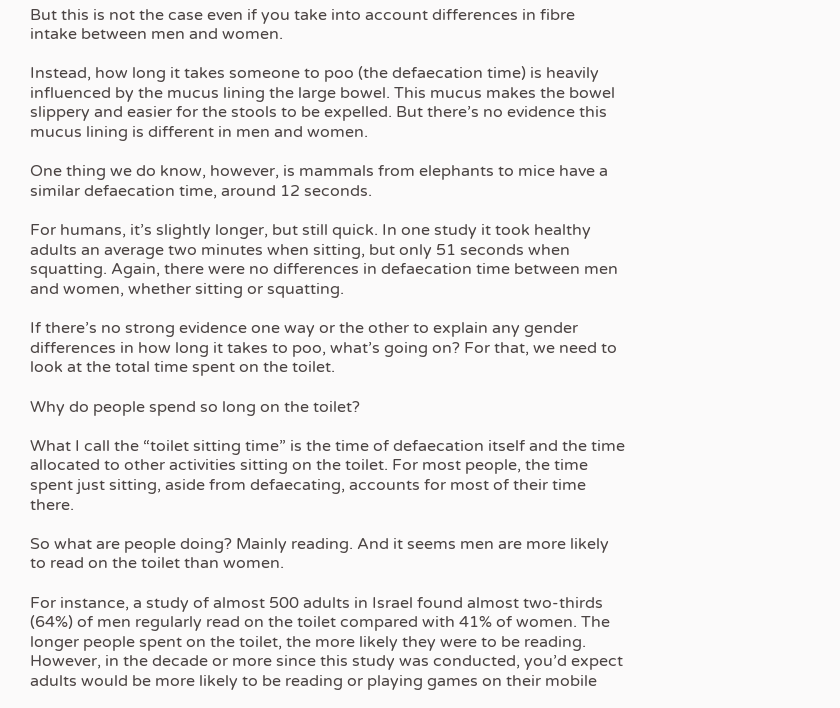But this is not the case even if you take into account differences in fibre intake between men and women.

Instead, how long it takes someone to poo (the defaecation time) is heavily influenced by the mucus lining the large bowel. This mucus makes the bowel slippery and easier for the stools to be expelled. But there’s no evidence this mucus lining is different in men and women.

One thing we do know, however, is mammals from elephants to mice have a similar defaecation time, around 12 seconds.

For humans, it’s slightly longer, but still quick. In one study it took healthy adults an average two minutes when sitting, but only 51 seconds when squatting. Again, there were no differences in defaecation time between men and women, whether sitting or squatting.

If there’s no strong evidence one way or the other to explain any gender differences in how long it takes to poo, what’s going on? For that, we need to look at the total time spent on the toilet.

Why do people spend so long on the toilet?

What I call the “toilet sitting time” is the time of defaecation itself and the time allocated to other activities sitting on the toilet. For most people, the time spent just sitting, aside from defaecating, accounts for most of their time there.

So what are people doing? Mainly reading. And it seems men are more likely to read on the toilet than women.

For instance, a study of almost 500 adults in Israel found almost two-thirds (64%) of men regularly read on the toilet compared with 41% of women. The longer people spent on the toilet, the more likely they were to be reading. However, in the decade or more since this study was conducted, you’d expect adults would be more likely to be reading or playing games on their mobile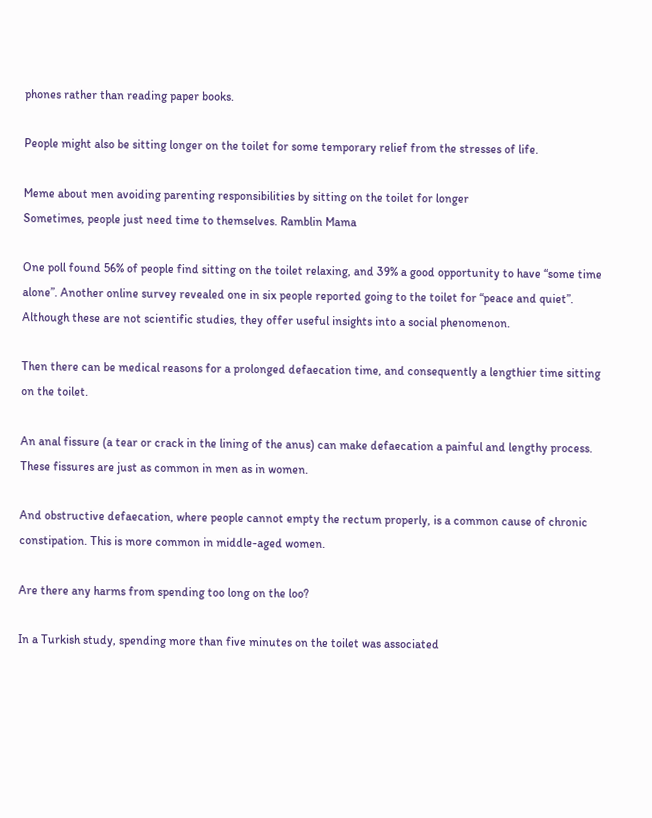phones rather than reading paper books.

People might also be sitting longer on the toilet for some temporary relief from the stresses of life.

Meme about men avoiding parenting responsibilities by sitting on the toilet for longer
Sometimes, people just need time to themselves. Ramblin Mama

One poll found 56% of people find sitting on the toilet relaxing, and 39% a good opportunity to have “some time alone”. Another online survey revealed one in six people reported going to the toilet for “peace and quiet”. Although these are not scientific studies, they offer useful insights into a social phenomenon.

Then there can be medical reasons for a prolonged defaecation time, and consequently a lengthier time sitting on the toilet.

An anal fissure (a tear or crack in the lining of the anus) can make defaecation a painful and lengthy process. These fissures are just as common in men as in women.

And obstructive defaecation, where people cannot empty the rectum properly, is a common cause of chronic constipation. This is more common in middle-aged women.

Are there any harms from spending too long on the loo?

In a Turkish study, spending more than five minutes on the toilet was associated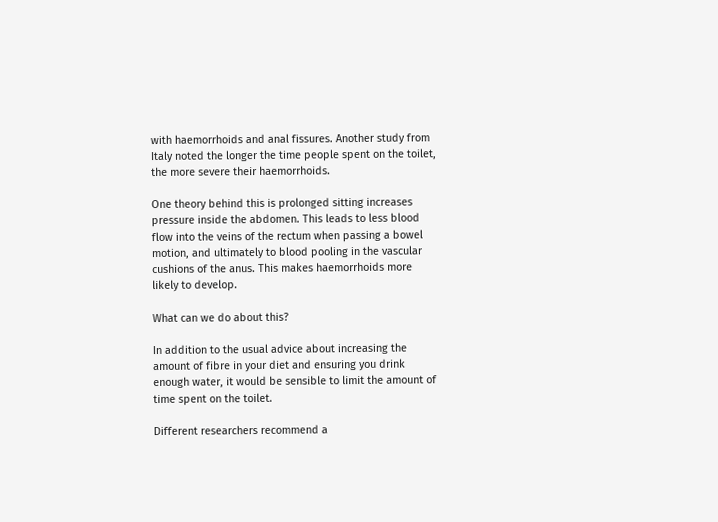with haemorrhoids and anal fissures. Another study from Italy noted the longer the time people spent on the toilet, the more severe their haemorrhoids.

One theory behind this is prolonged sitting increases pressure inside the abdomen. This leads to less blood flow into the veins of the rectum when passing a bowel motion, and ultimately to blood pooling in the vascular cushions of the anus. This makes haemorrhoids more likely to develop.

What can we do about this?

In addition to the usual advice about increasing the amount of fibre in your diet and ensuring you drink enough water, it would be sensible to limit the amount of time spent on the toilet.

Different researchers recommend a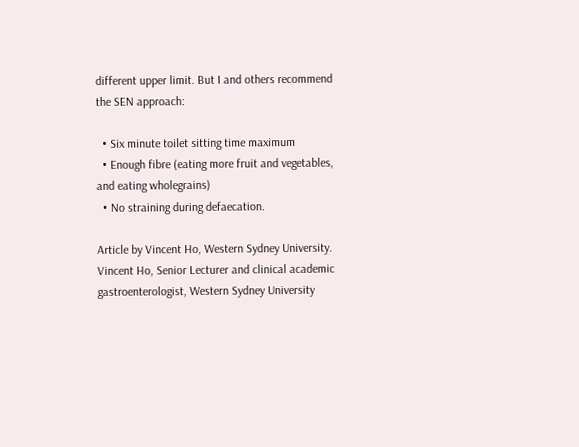different upper limit. But I and others recommend the SEN approach:

  • Six minute toilet sitting time maximum
  • Enough fibre (eating more fruit and vegetables, and eating wholegrains)
  • No straining during defaecation.

Article by Vincent Ho, Western Sydney University. Vincent Ho, Senior Lecturer and clinical academic gastroenterologist, Western Sydney University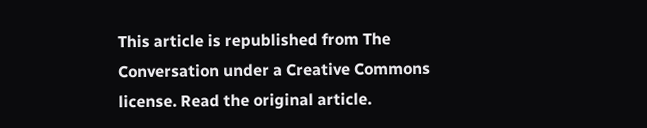This article is republished from The Conversation under a Creative Commons license. Read the original article.